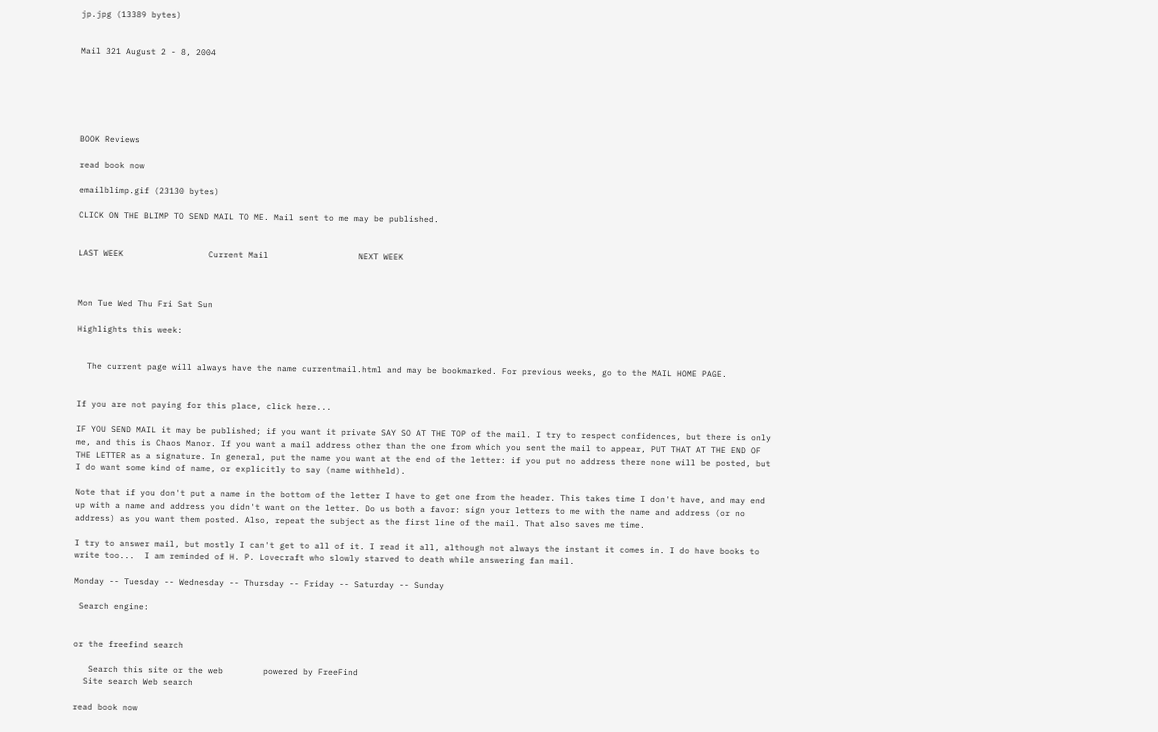jp.jpg (13389 bytes)


Mail 321 August 2 - 8, 2004






BOOK Reviews

read book now

emailblimp.gif (23130 bytes)

CLICK ON THE BLIMP TO SEND MAIL TO ME. Mail sent to me may be published.


LAST WEEK                 Current Mail                  NEXT WEEK



Mon Tue Wed Thu Fri Sat Sun

Highlights this week:


  The current page will always have the name currentmail.html and may be bookmarked. For previous weeks, go to the MAIL HOME PAGE.


If you are not paying for this place, click here...

IF YOU SEND MAIL it may be published; if you want it private SAY SO AT THE TOP of the mail. I try to respect confidences, but there is only me, and this is Chaos Manor. If you want a mail address other than the one from which you sent the mail to appear, PUT THAT AT THE END OF THE LETTER as a signature. In general, put the name you want at the end of the letter: if you put no address there none will be posted, but I do want some kind of name, or explicitly to say (name withheld).

Note that if you don't put a name in the bottom of the letter I have to get one from the header. This takes time I don't have, and may end up with a name and address you didn't want on the letter. Do us both a favor: sign your letters to me with the name and address (or no address) as you want them posted. Also, repeat the subject as the first line of the mail. That also saves me time.

I try to answer mail, but mostly I can't get to all of it. I read it all, although not always the instant it comes in. I do have books to write too...  I am reminded of H. P. Lovecraft who slowly starved to death while answering fan mail.

Monday -- Tuesday -- Wednesday -- Thursday -- Friday -- Saturday -- Sunday

 Search engine:


or the freefind search

   Search this site or the web        powered by FreeFind
  Site search Web search

read book now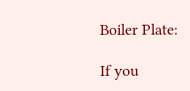Boiler Plate:

If you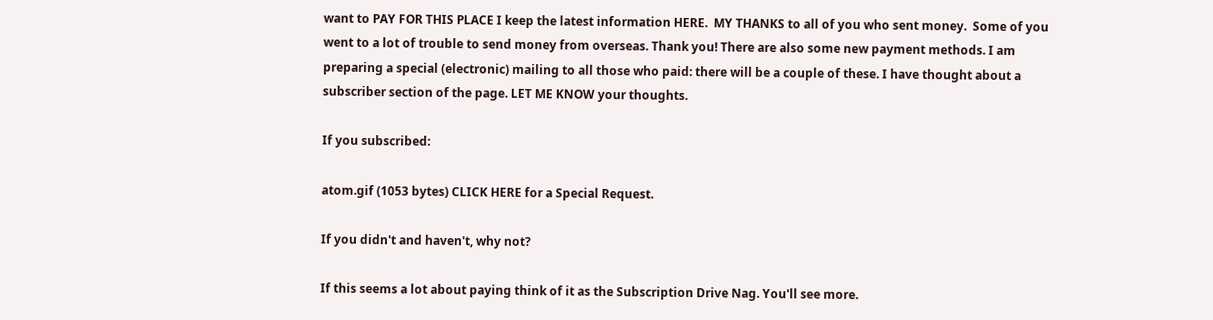want to PAY FOR THIS PLACE I keep the latest information HERE.  MY THANKS to all of you who sent money.  Some of you went to a lot of trouble to send money from overseas. Thank you! There are also some new payment methods. I am preparing a special (electronic) mailing to all those who paid: there will be a couple of these. I have thought about a subscriber section of the page. LET ME KNOW your thoughts.

If you subscribed:

atom.gif (1053 bytes) CLICK HERE for a Special Request.

If you didn't and haven't, why not?

If this seems a lot about paying think of it as the Subscription Drive Nag. You'll see more.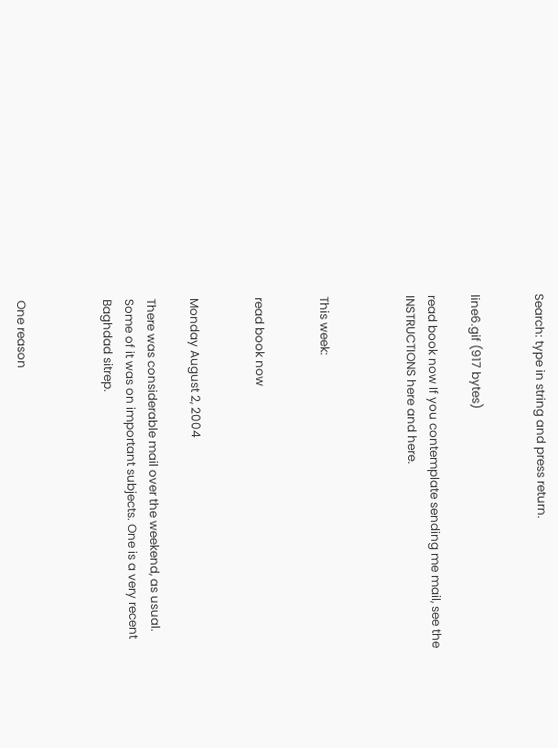Search: type in string and press return.


line6.gif (917 bytes)

read book now If you contemplate sending me mail, see the INSTRUCTIONS here and here.



This week:


read book now


Monday August 2, 2004

There was considerable mail over the weekend, as usual. Some of it was on important subjects. One is a very recent Baghdad sitrep.



One reason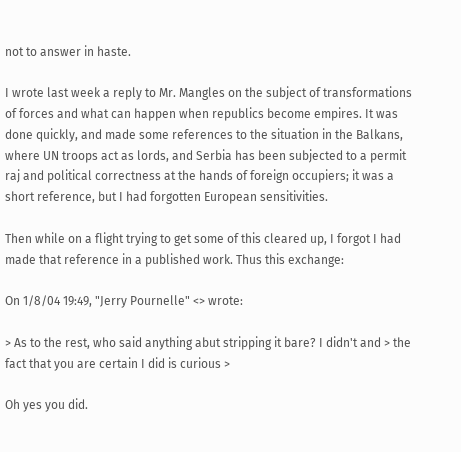not to answer in haste.

I wrote last week a reply to Mr. Mangles on the subject of transformations of forces and what can happen when republics become empires. It was done quickly, and made some references to the situation in the Balkans, where UN troops act as lords, and Serbia has been subjected to a permit raj and political correctness at the hands of foreign occupiers; it was a short reference, but I had forgotten European sensitivities.

Then while on a flight trying to get some of this cleared up, I forgot I had made that reference in a published work. Thus this exchange:

On 1/8/04 19:49, "Jerry Pournelle" <> wrote:

> As to the rest, who said anything abut stripping it bare? I didn't and > the fact that you are certain I did is curious >

Oh yes you did.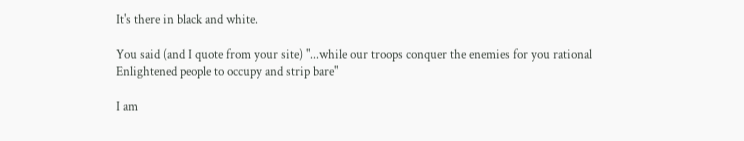It's there in black and white.

You said (and I quote from your site) "...while our troops conquer the enemies for you rational Enlightened people to occupy and strip bare"

I am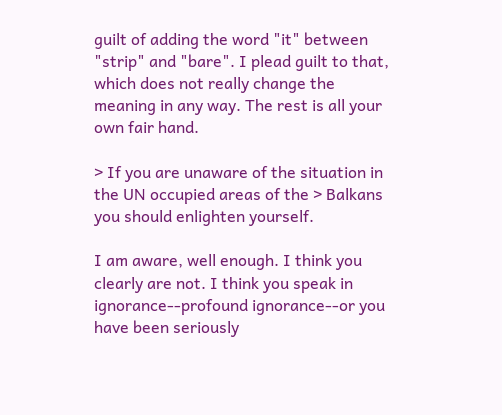guilt of adding the word "it" between "strip" and "bare". I plead guilt to that, which does not really change the meaning in any way. The rest is all your own fair hand.

> If you are unaware of the situation in the UN occupied areas of the > Balkans you should enlighten yourself.

I am aware, well enough. I think you clearly are not. I think you speak in ignorance--profound ignorance--or you have been seriously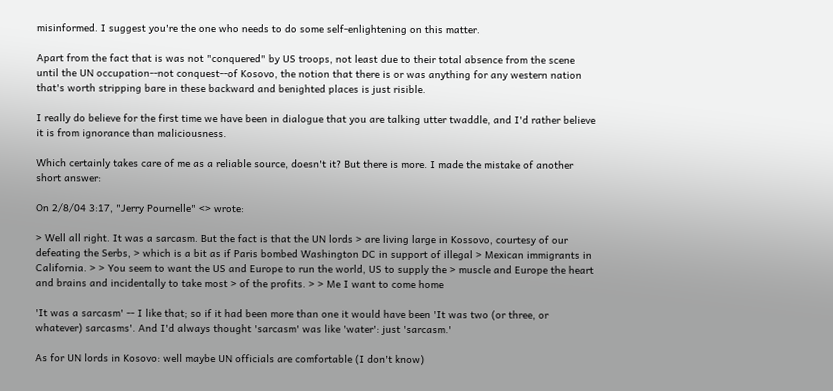misinformed. I suggest you're the one who needs to do some self-enlightening on this matter.

Apart from the fact that is was not "conquered" by US troops, not least due to their total absence from the scene until the UN occupation--not conquest--of Kosovo, the notion that there is or was anything for any western nation that's worth stripping bare in these backward and benighted places is just risible.

I really do believe for the first time we have been in dialogue that you are talking utter twaddle, and I'd rather believe it is from ignorance than maliciousness.

Which certainly takes care of me as a reliable source, doesn't it? But there is more. I made the mistake of another short answer:

On 2/8/04 3:17, "Jerry Pournelle" <> wrote:

> Well all right. It was a sarcasm. But the fact is that the UN lords > are living large in Kossovo, courtesy of our defeating the Serbs, > which is a bit as if Paris bombed Washington DC in support of illegal > Mexican immigrants in California. > > You seem to want the US and Europe to run the world, US to supply the > muscle and Europe the heart and brains and incidentally to take most > of the profits. > > Me I want to come home

'It was a sarcasm' -- I like that; so if it had been more than one it would have been 'It was two (or three, or whatever) sarcasms'. And I'd always thought 'sarcasm' was like 'water': just 'sarcasm.'

As for UN lords in Kosovo: well maybe UN officials are comfortable (I don't know)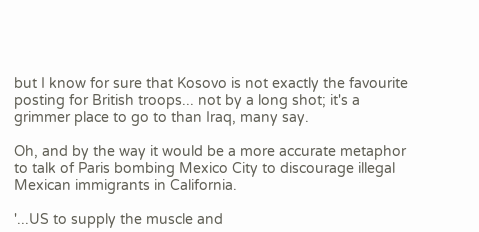but I know for sure that Kosovo is not exactly the favourite posting for British troops... not by a long shot; it's a grimmer place to go to than Iraq, many say.

Oh, and by the way it would be a more accurate metaphor to talk of Paris bombing Mexico City to discourage illegal Mexican immigrants in California.

'...US to supply the muscle and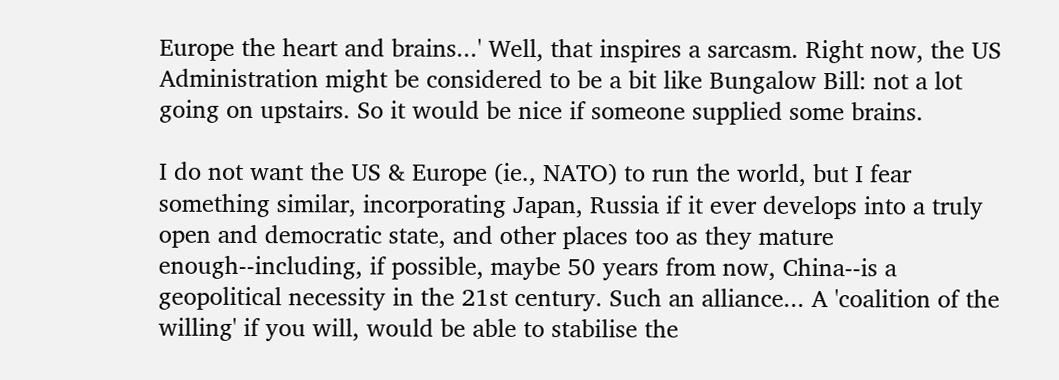Europe the heart and brains...' Well, that inspires a sarcasm. Right now, the US Administration might be considered to be a bit like Bungalow Bill: not a lot going on upstairs. So it would be nice if someone supplied some brains.

I do not want the US & Europe (ie., NATO) to run the world, but I fear something similar, incorporating Japan, Russia if it ever develops into a truly open and democratic state, and other places too as they mature enough--including, if possible, maybe 50 years from now, China--is a geopolitical necessity in the 21st century. Such an alliance... A 'coalition of the willing' if you will, would be able to stabilise the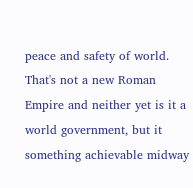peace and safety of world. That's not a new Roman Empire and neither yet is it a world government, but it something achievable midway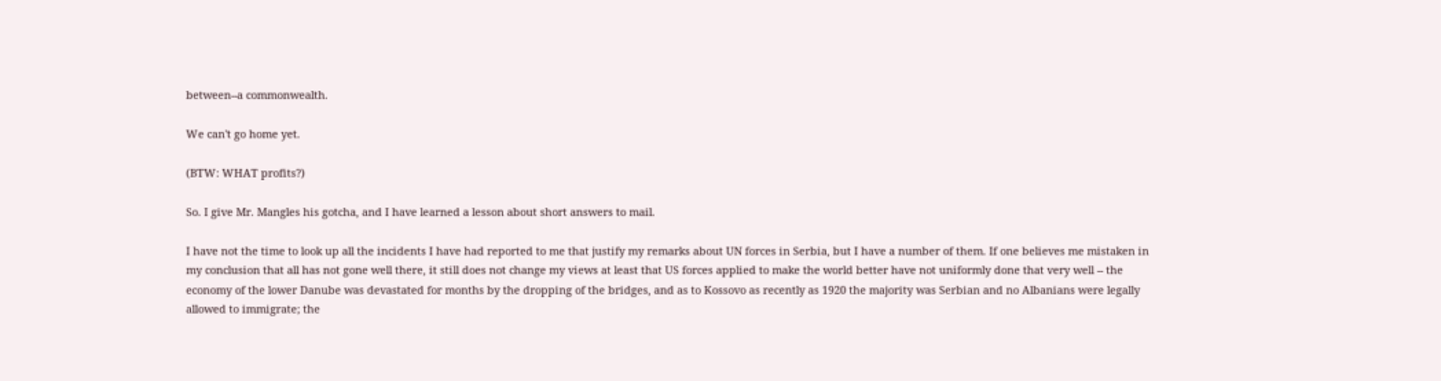between--a commonwealth.

We can't go home yet.

(BTW: WHAT profits?)

So. I give Mr. Mangles his gotcha, and I have learned a lesson about short answers to mail.

I have not the time to look up all the incidents I have had reported to me that justify my remarks about UN forces in Serbia, but I have a number of them. If one believes me mistaken in my conclusion that all has not gone well there, it still does not change my views at least that US forces applied to make the world better have not uniformly done that very well -- the economy of the lower Danube was devastated for months by the dropping of the bridges, and as to Kossovo as recently as 1920 the majority was Serbian and no Albanians were legally allowed to immigrate; the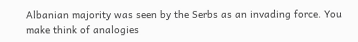Albanian majority was seen by the Serbs as an invading force. You make think of analogies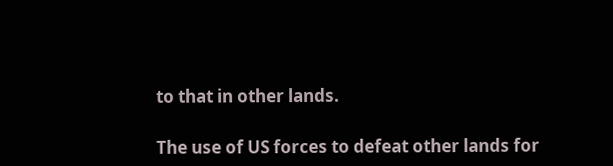to that in other lands.

The use of US forces to defeat other lands for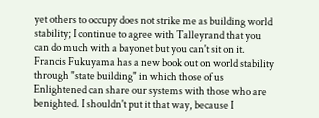yet others to occupy does not strike me as building world stability; I continue to agree with Talleyrand that you can do much with a bayonet but you can't sit on it. Francis Fukuyama has a new book out on world stability through "state building" in which those of us Enlightened can share our systems with those who are benighted. I shouldn't put it that way, because I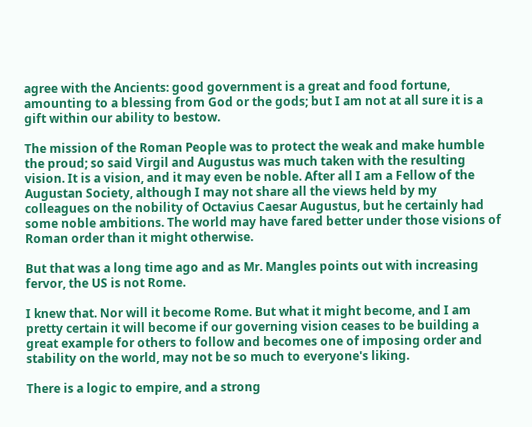agree with the Ancients: good government is a great and food fortune, amounting to a blessing from God or the gods; but I am not at all sure it is a gift within our ability to bestow.

The mission of the Roman People was to protect the weak and make humble the proud; so said Virgil and Augustus was much taken with the resulting vision. It is a vision, and it may even be noble. After all I am a Fellow of the Augustan Society, although I may not share all the views held by my colleagues on the nobility of Octavius Caesar Augustus, but he certainly had some noble ambitions. The world may have fared better under those visions of Roman order than it might otherwise.

But that was a long time ago and as Mr. Mangles points out with increasing fervor, the US is not Rome.

I knew that. Nor will it become Rome. But what it might become, and I am pretty certain it will become if our governing vision ceases to be building a great example for others to follow and becomes one of imposing order and stability on the world, may not be so much to everyone's liking.

There is a logic to empire, and a strong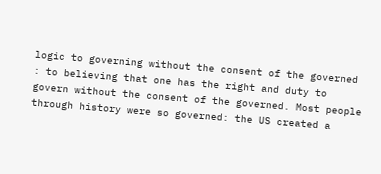logic to governing without the consent of the governed : to believing that one has the right and duty to govern without the consent of the governed. Most people through history were so governed: the US created a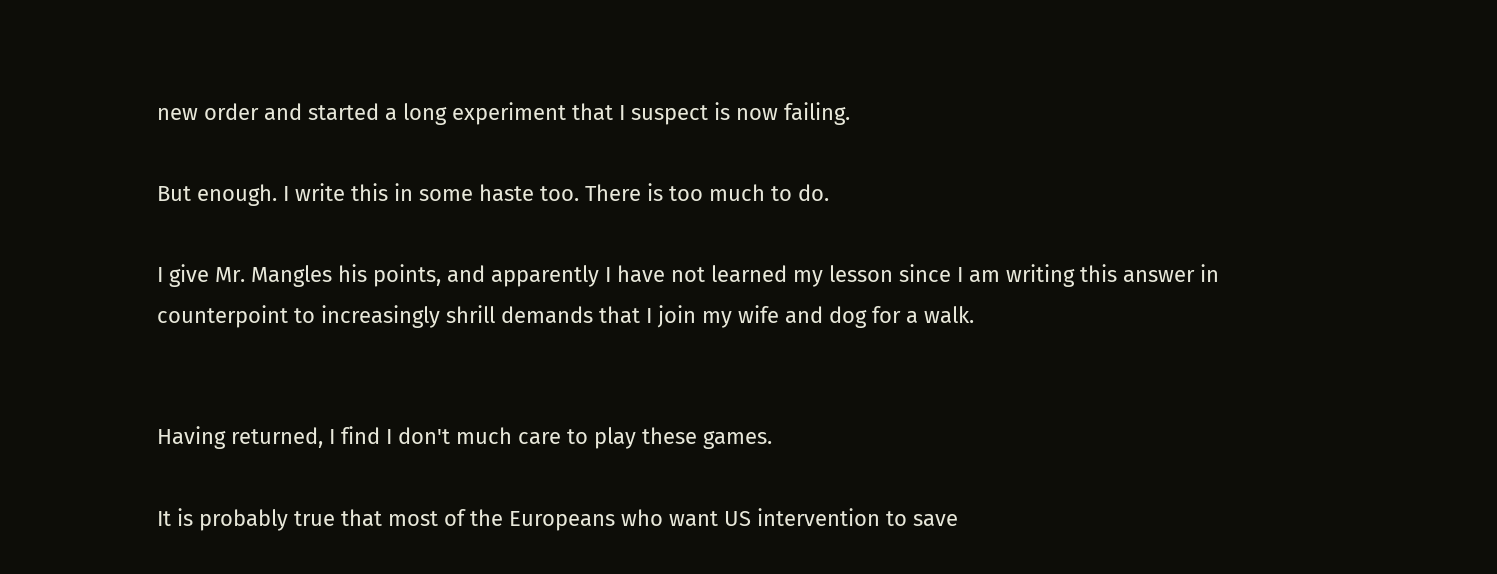new order and started a long experiment that I suspect is now failing.

But enough. I write this in some haste too. There is too much to do.

I give Mr. Mangles his points, and apparently I have not learned my lesson since I am writing this answer in counterpoint to increasingly shrill demands that I join my wife and dog for a walk.


Having returned, I find I don't much care to play these games.

It is probably true that most of the Europeans who want US intervention to save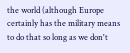the world (although Europe certainly has the military means to do that so long as we don't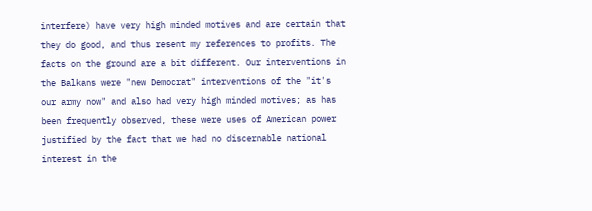interfere) have very high minded motives and are certain that they do good, and thus resent my references to profits. The facts on the ground are a bit different. Our interventions in the Balkans were "new Democrat" interventions of the "it's our army now" and also had very high minded motives; as has been frequently observed, these were uses of American power justified by the fact that we had no discernable national interest in the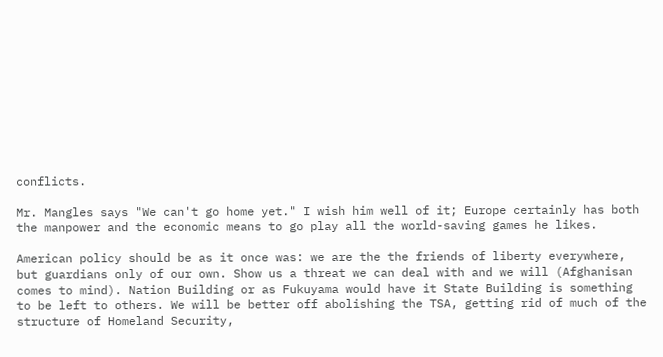conflicts.

Mr. Mangles says "We can't go home yet." I wish him well of it; Europe certainly has both the manpower and the economic means to go play all the world-saving games he likes.

American policy should be as it once was: we are the the friends of liberty everywhere, but guardians only of our own. Show us a threat we can deal with and we will (Afghanisan comes to mind). Nation Building or as Fukuyama would have it State Building is something to be left to others. We will be better off abolishing the TSA, getting rid of much of the structure of Homeland Security,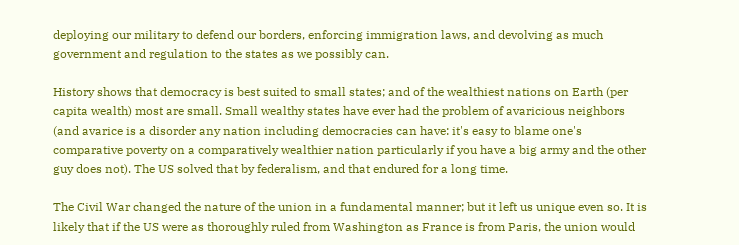deploying our military to defend our borders, enforcing immigration laws, and devolving as much government and regulation to the states as we possibly can.

History shows that democracy is best suited to small states; and of the wealthiest nations on Earth (per capita wealth) most are small. Small wealthy states have ever had the problem of avaricious neighbors (and avarice is a disorder any nation including democracies can have: it's easy to blame one's comparative poverty on a comparatively wealthier nation particularly if you have a big army and the other guy does not). The US solved that by federalism, and that endured for a long time.

The Civil War changed the nature of the union in a fundamental manner; but it left us unique even so. It is likely that if the US were as thoroughly ruled from Washington as France is from Paris, the union would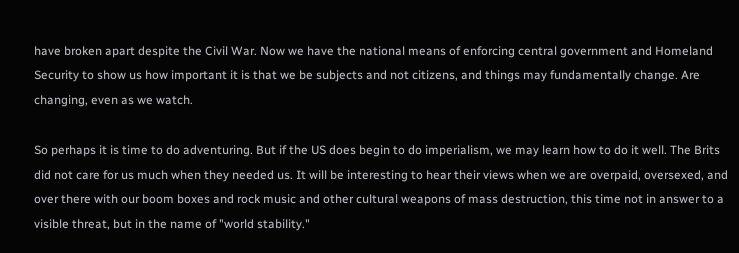have broken apart despite the Civil War. Now we have the national means of enforcing central government and Homeland Security to show us how important it is that we be subjects and not citizens, and things may fundamentally change. Are  changing, even as we watch.

So perhaps it is time to do adventuring. But if the US does begin to do imperialism, we may learn how to do it well. The Brits did not care for us much when they needed us. It will be interesting to hear their views when we are overpaid, oversexed, and over there with our boom boxes and rock music and other cultural weapons of mass destruction, this time not in answer to a visible threat, but in the name of "world stability."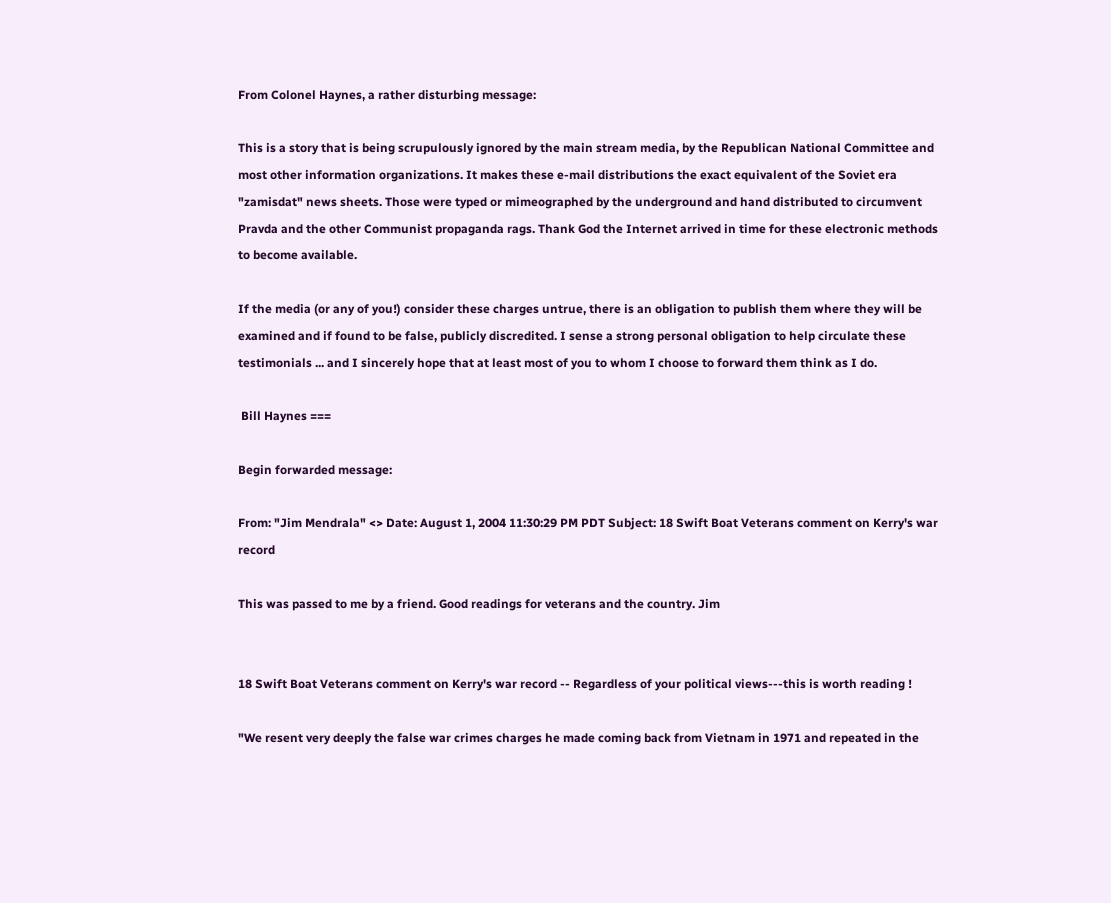From Colonel Haynes, a rather disturbing message:

This is a story that is being scrupulously ignored by the main stream media, by the Republican National Committee and most other information organizations. It makes these e-mail distributions the exact equivalent of the Soviet era "zamisdat" news sheets. Those were typed or mimeographed by the underground and hand distributed to circumvent Pravda and the other Communist propaganda rags. Thank God the Internet arrived in time for these electronic methods to become available.

If the media (or any of you!) consider these charges untrue, there is an obligation to publish them where they will be examined and if found to be false, publicly discredited. I sense a strong personal obligation to help circulate these testimonials ... and I sincerely hope that at least most of you to whom I choose to forward them think as I do.

 Bill Haynes ===

Begin forwarded message:

From: "Jim Mendrala" <> Date: August 1, 2004 11:30:29 PM PDT Subject: 18 Swift Boat Veterans comment on Kerry's war record

This was passed to me by a friend. Good readings for veterans and the country. Jim


18 Swift Boat Veterans comment on Kerry's war record -- Regardless of your political views---this is worth reading !

"We resent very deeply the false war crimes charges he made coming back from Vietnam in 1971 and repeated in the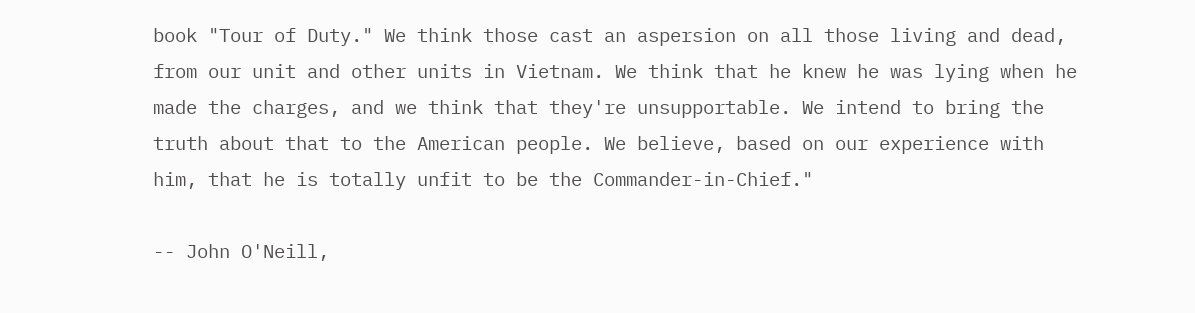book "Tour of Duty." We think those cast an aspersion on all those living and dead, from our unit and other units in Vietnam. We think that he knew he was lying when he made the charges, and we think that they're unsupportable. We intend to bring the truth about that to the American people. We believe, based on our experience with him, that he is totally unfit to be the Commander-in-Chief."

-- John O'Neill,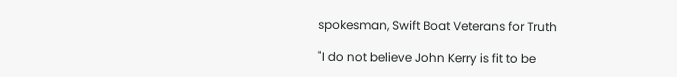spokesman, Swift Boat Veterans for Truth

"I do not believe John Kerry is fit to be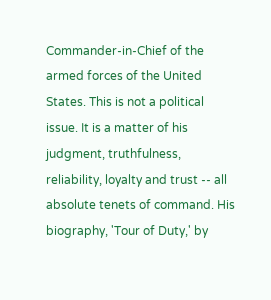Commander-in-Chief of the armed forces of the United States. This is not a political issue. It is a matter of his judgment, truthfulness, reliability, loyalty and trust -- all absolute tenets of command. His biography, 'Tour of Duty,' by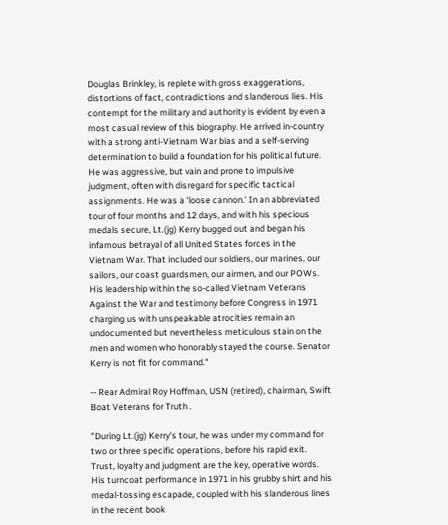Douglas Brinkley, is replete with gross exaggerations, distortions of fact, contradictions and slanderous lies. His contempt for the military and authority is evident by even a most casual review of this biography. He arrived in-country with a strong anti-Vietnam War bias and a self-serving determination to build a foundation for his political future. He was aggressive, but vain and prone to impulsive judgment, often with disregard for specific tactical assignments. He was a 'loose cannon.' In an abbreviated tour of four months and 12 days, and with his specious medals secure, Lt.(jg) Kerry bugged out and began his infamous betrayal of all United States forces in the Vietnam War. That included our soldiers, our marines, our sailors, our coast guardsmen, our airmen, and our POWs. His leadership within the so-called Vietnam Veterans Against the War and testimony before Congress in 1971 charging us with unspeakable atrocities remain an undocumented but nevertheless meticulous stain on the men and women who honorably stayed the course. Senator Kerry is not fit for command."

-- Rear Admiral Roy Hoffman, USN (retired), chairman, Swift Boat Veterans for Truth .

"During Lt.(jg) Kerry's tour, he was under my command for two or three specific operations, before his rapid exit. Trust, loyalty and judgment are the key, operative words. His turncoat performance in 1971 in his grubby shirt and his medal-tossing escapade, coupled with his slanderous lines in the recent book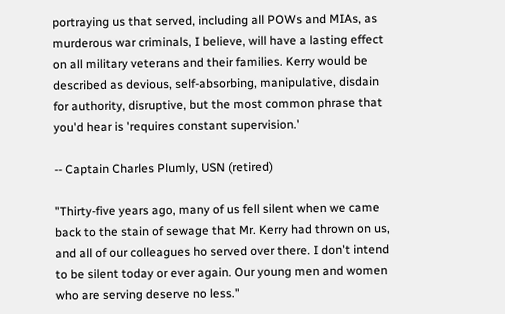portraying us that served, including all POWs and MIAs, as murderous war criminals, I believe, will have a lasting effect on all military veterans and their families. Kerry would be described as devious, self-absorbing, manipulative, disdain for authority, disruptive, but the most common phrase that you'd hear is 'requires constant supervision.'

-- Captain Charles Plumly, USN (retired)

"Thirty-five years ago, many of us fell silent when we came back to the stain of sewage that Mr. Kerry had thrown on us, and all of our colleagues ho served over there. I don't intend to be silent today or ever again. Our young men and women who are serving deserve no less."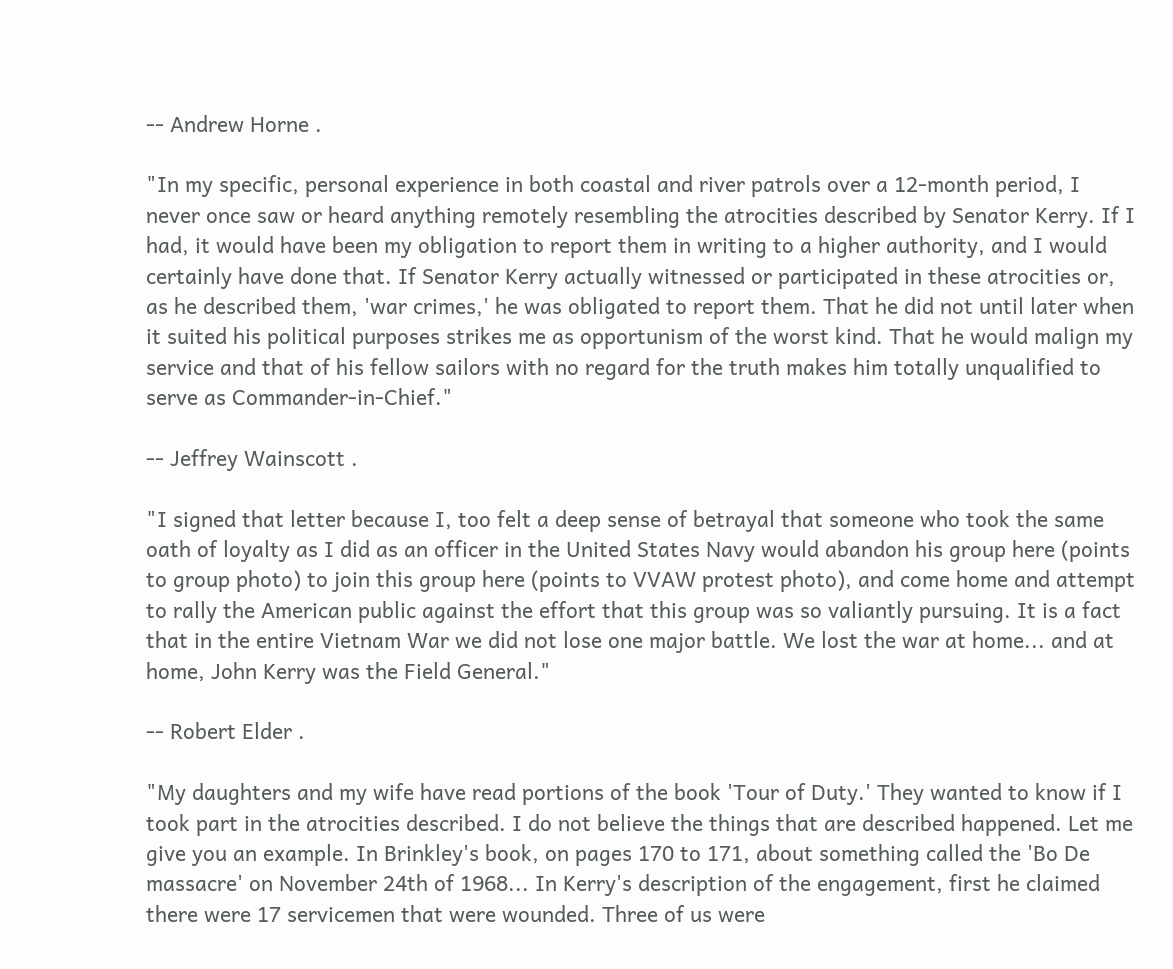-- Andrew Horne .

"In my specific, personal experience in both coastal and river patrols over a 12-month period, I never once saw or heard anything remotely resembling the atrocities described by Senator Kerry. If I had, it would have been my obligation to report them in writing to a higher authority, and I would certainly have done that. If Senator Kerry actually witnessed or participated in these atrocities or, as he described them, 'war crimes,' he was obligated to report them. That he did not until later when it suited his political purposes strikes me as opportunism of the worst kind. That he would malign my service and that of his fellow sailors with no regard for the truth makes him totally unqualified to serve as Commander-in-Chief."

-- Jeffrey Wainscott .

"I signed that letter because I, too felt a deep sense of betrayal that someone who took the same oath of loyalty as I did as an officer in the United States Navy would abandon his group here (points to group photo) to join this group here (points to VVAW protest photo), and come home and attempt to rally the American public against the effort that this group was so valiantly pursuing. It is a fact that in the entire Vietnam War we did not lose one major battle. We lost the war at home... and at home, John Kerry was the Field General."

-- Robert Elder .

"My daughters and my wife have read portions of the book 'Tour of Duty.' They wanted to know if I took part in the atrocities described. I do not believe the things that are described happened. Let me give you an example. In Brinkley's book, on pages 170 to 171, about something called the 'Bo De massacre' on November 24th of 1968... In Kerry's description of the engagement, first he claimed there were 17 servicemen that were wounded. Three of us were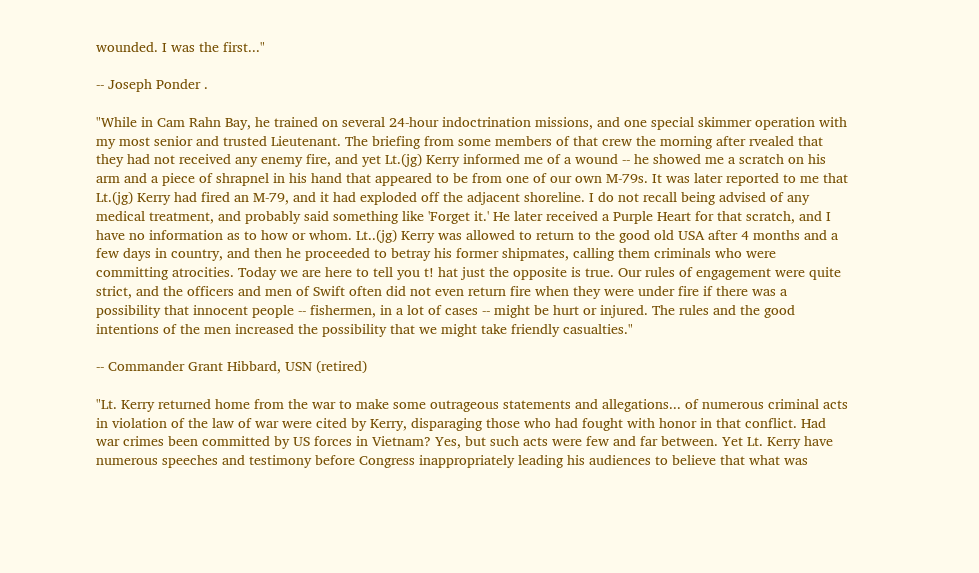wounded. I was the first..."

-- Joseph Ponder .

"While in Cam Rahn Bay, he trained on several 24-hour indoctrination missions, and one special skimmer operation with my most senior and trusted Lieutenant. The briefing from some members of that crew the morning after rvealed that they had not received any enemy fire, and yet Lt.(jg) Kerry informed me of a wound -- he showed me a scratch on his arm and a piece of shrapnel in his hand that appeared to be from one of our own M-79s. It was later reported to me that Lt.(jg) Kerry had fired an M-79, and it had exploded off the adjacent shoreline. I do not recall being advised of any medical treatment, and probably said something like 'Forget it.' He later received a Purple Heart for that scratch, and I have no information as to how or whom. Lt..(jg) Kerry was allowed to return to the good old USA after 4 months and a few days in country, and then he proceeded to betray his former shipmates, calling them criminals who were committing atrocities. Today we are here to tell you t! hat just the opposite is true. Our rules of engagement were quite strict, and the officers and men of Swift often did not even return fire when they were under fire if there was a possibility that innocent people -- fishermen, in a lot of cases -- might be hurt or injured. The rules and the good intentions of the men increased the possibility that we might take friendly casualties."

-- Commander Grant Hibbard, USN (retired)

"Lt. Kerry returned home from the war to make some outrageous statements and allegations... of numerous criminal acts in violation of the law of war were cited by Kerry, disparaging those who had fought with honor in that conflict. Had war crimes been committed by US forces in Vietnam? Yes, but such acts were few and far between. Yet Lt. Kerry have numerous speeches and testimony before Congress inappropriately leading his audiences to believe that what was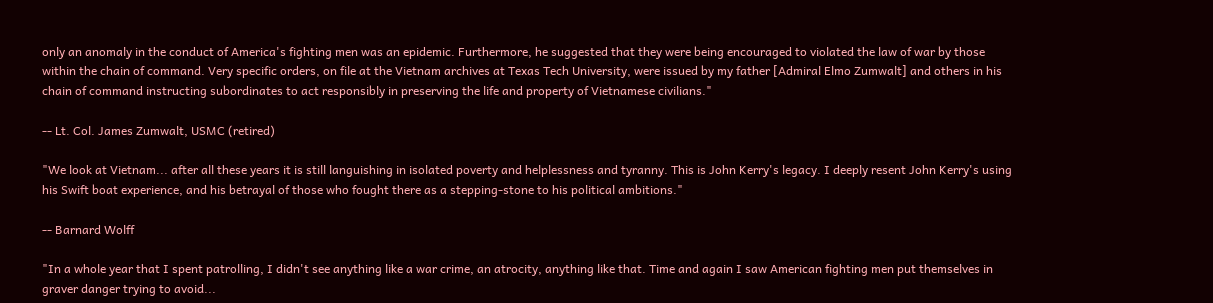only an anomaly in the conduct of America's fighting men was an epidemic. Furthermore, he suggested that they were being encouraged to violated the law of war by those within the chain of command. Very specific orders, on file at the Vietnam archives at Texas Tech University, were issued by my father [Admiral Elmo Zumwalt] and others in his chain of command instructing subordinates to act responsibly in preserving the life and property of Vietnamese civilians."

-- Lt. Col. James Zumwalt, USMC (retired)

"We look at Vietnam... after all these years it is still languishing in isolated poverty and helplessness and tyranny. This is John Kerry's legacy. I deeply resent John Kerry's using his Swift boat experience, and his betrayal of those who fought there as a stepping-stone to his political ambitions."

-- Barnard Wolff

"In a whole year that I spent patrolling, I didn't see anything like a war crime, an atrocity, anything like that. Time and again I saw American fighting men put themselves in graver danger trying to avoid...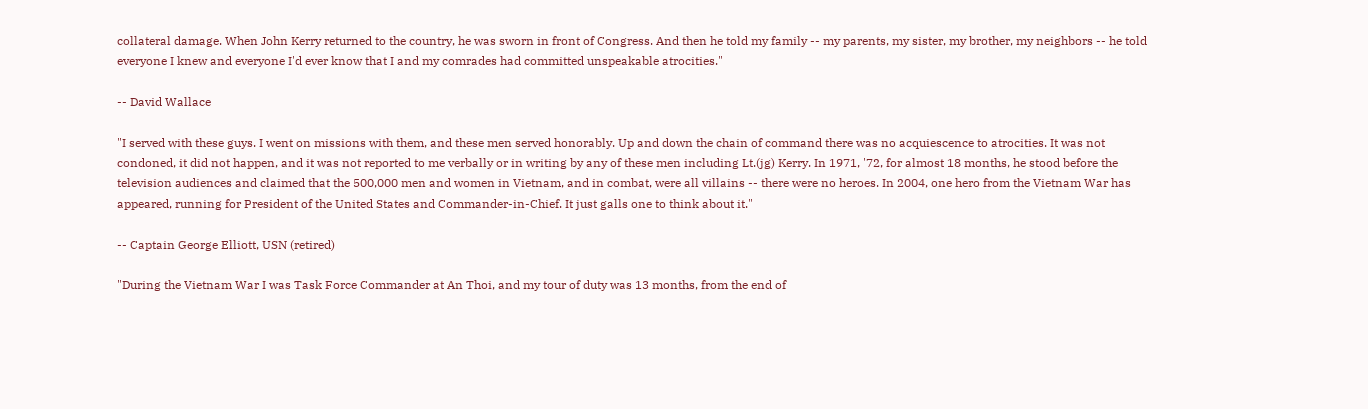collateral damage. When John Kerry returned to the country, he was sworn in front of Congress. And then he told my family -- my parents, my sister, my brother, my neighbors -- he told everyone I knew and everyone I'd ever know that I and my comrades had committed unspeakable atrocities."

-- David Wallace

"I served with these guys. I went on missions with them, and these men served honorably. Up and down the chain of command there was no acquiescence to atrocities. It was not condoned, it did not happen, and it was not reported to me verbally or in writing by any of these men including Lt.(jg) Kerry. In 1971, '72, for almost 18 months, he stood before the television audiences and claimed that the 500,000 men and women in Vietnam, and in combat, were all villains -- there were no heroes. In 2004, one hero from the Vietnam War has appeared, running for President of the United States and Commander-in-Chief. It just galls one to think about it."

-- Captain George Elliott, USN (retired)

"During the Vietnam War I was Task Force Commander at An Thoi, and my tour of duty was 13 months, from the end of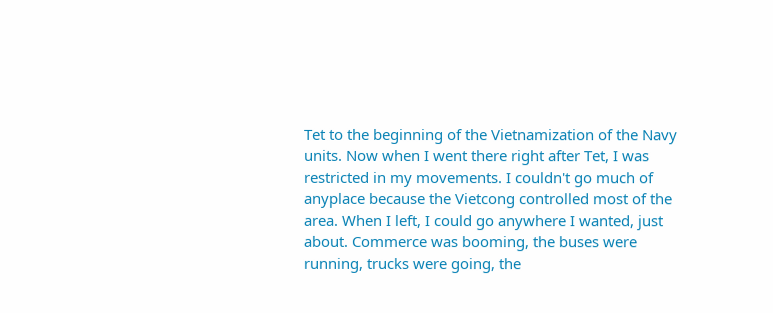Tet to the beginning of the Vietnamization of the Navy units. Now when I went there right after Tet, I was restricted in my movements. I couldn't go much of anyplace because the Vietcong controlled most of the area. When I left, I could go anywhere I wanted, just about. Commerce was booming, the buses were running, trucks were going, the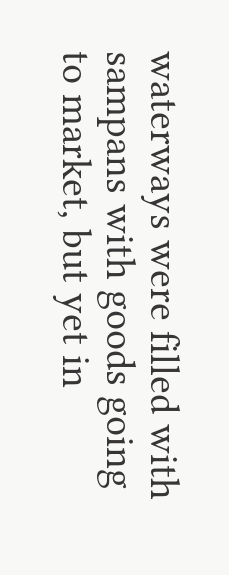waterways were filled with sampans with goods going to market, but yet in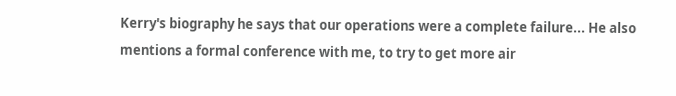Kerry's biography he says that our operations were a complete failure... He also mentions a formal conference with me, to try to get more air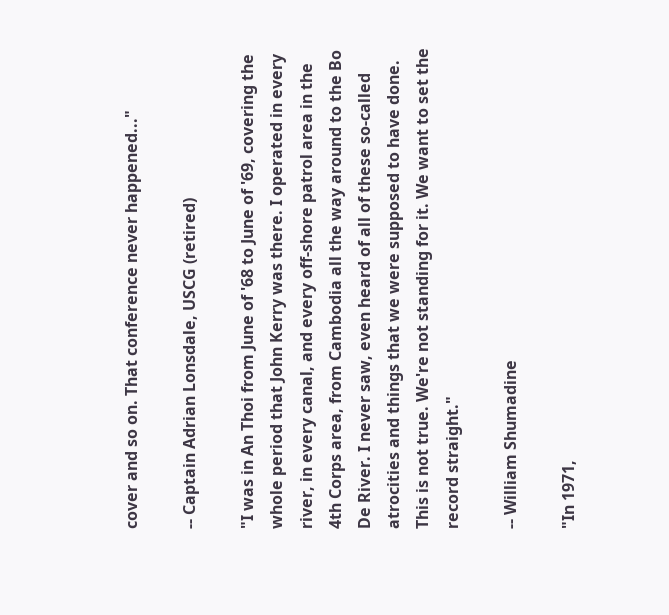cover and so on. That conference never happened..."

-- Captain Adrian Lonsdale, USCG (retired)

"I was in An Thoi from June of '68 to June of '69, covering the whole period that John Kerry was there. I operated in every river, in every canal, and every off-shore patrol area in the 4th Corps area, from Cambodia all the way around to the Bo De River. I never saw, even heard of all of these so-called atrocities and things that we were supposed to have done. This is not true. We're not standing for it. We want to set the record straight."

-- William Shumadine

"In 1971,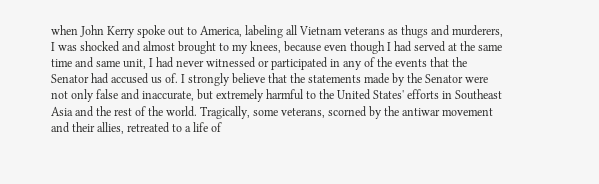when John Kerry spoke out to America, labeling all Vietnam veterans as thugs and murderers, I was shocked and almost brought to my knees, because even though I had served at the same time and same unit, I had never witnessed or participated in any of the events that the Senator had accused us of. I strongly believe that the statements made by the Senator were not only false and inaccurate, but extremely harmful to the United States' efforts in Southeast Asia and the rest of the world. Tragically, some veterans, scorned by the antiwar movement and their allies, retreated to a life of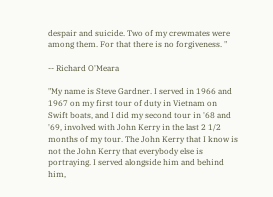despair and suicide. Two of my crewmates were among them. For that there is no forgiveness. "

-- Richard O'Meara

"My name is Steve Gardner. I served in 1966 and 1967 on my first tour of duty in Vietnam on Swift boats, and I did my second tour in '68 and '69, involved with John Kerry in the last 2 1/2 months of my tour. The John Kerry that I know is not the John Kerry that everybody else is portraying. I served alongside him and behind him,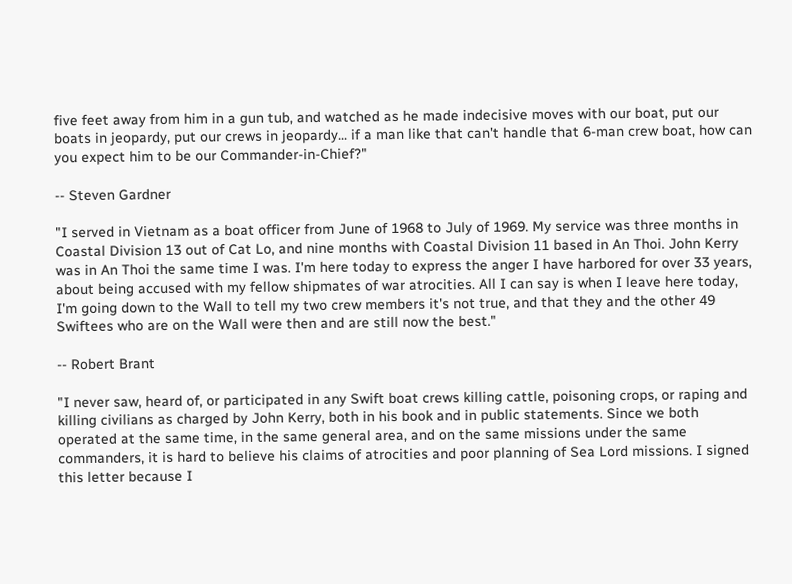five feet away from him in a gun tub, and watched as he made indecisive moves with our boat, put our boats in jeopardy, put our crews in jeopardy... if a man like that can't handle that 6-man crew boat, how can you expect him to be our Commander-in-Chief?"

-- Steven Gardner

"I served in Vietnam as a boat officer from June of 1968 to July of 1969. My service was three months in Coastal Division 13 out of Cat Lo, and nine months with Coastal Division 11 based in An Thoi. John Kerry was in An Thoi the same time I was. I'm here today to express the anger I have harbored for over 33 years, about being accused with my fellow shipmates of war atrocities. All I can say is when I leave here today, I'm going down to the Wall to tell my two crew members it's not true, and that they and the other 49 Swiftees who are on the Wall were then and are still now the best."

-- Robert Brant

"I never saw, heard of, or participated in any Swift boat crews killing cattle, poisoning crops, or raping and killing civilians as charged by John Kerry, both in his book and in public statements. Since we both operated at the same time, in the same general area, and on the same missions under the same commanders, it is hard to believe his claims of atrocities and poor planning of Sea Lord missions. I signed this letter because I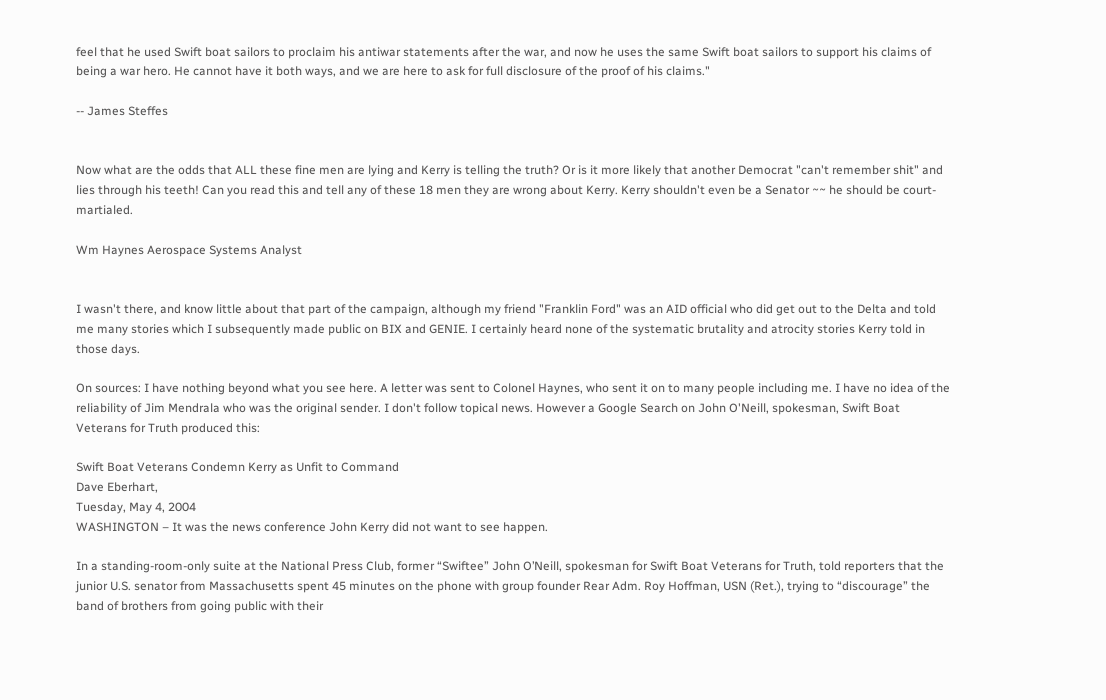feel that he used Swift boat sailors to proclaim his antiwar statements after the war, and now he uses the same Swift boat sailors to support his claims of being a war hero. He cannot have it both ways, and we are here to ask for full disclosure of the proof of his claims."

-- James Steffes


Now what are the odds that ALL these fine men are lying and Kerry is telling the truth? Or is it more likely that another Democrat "can't remember shit" and lies through his teeth! Can you read this and tell any of these 18 men they are wrong about Kerry. Kerry shouldn't even be a Senator ~~ he should be court-martialed.

Wm Haynes Aerospace Systems Analyst


I wasn't there, and know little about that part of the campaign, although my friend "Franklin Ford" was an AID official who did get out to the Delta and told me many stories which I subsequently made public on BIX and GENIE. I certainly heard none of the systematic brutality and atrocity stories Kerry told in those days.

On sources: I have nothing beyond what you see here. A letter was sent to Colonel Haynes, who sent it on to many people including me. I have no idea of the reliability of Jim Mendrala who was the original sender. I don't follow topical news. However a Google Search on John O'Neill, spokesman, Swift Boat Veterans for Truth produced this:

Swift Boat Veterans Condemn Kerry as Unfit to Command
Dave Eberhart,
Tuesday, May 4, 2004
WASHINGTON – It was the news conference John Kerry did not want to see happen.

In a standing-room-only suite at the National Press Club, former “Swiftee” John O’Neill, spokesman for Swift Boat Veterans for Truth, told reporters that the junior U.S. senator from Massachusetts spent 45 minutes on the phone with group founder Rear Adm. Roy Hoffman, USN (Ret.), trying to “discourage” the band of brothers from going public with their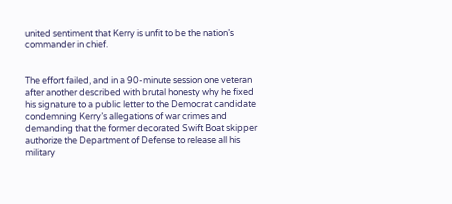united sentiment that Kerry is unfit to be the nation’s commander in chief.


The effort failed, and in a 90-minute session one veteran after another described with brutal honesty why he fixed his signature to a public letter to the Democrat candidate condemning Kerry’s allegations of war crimes and demanding that the former decorated Swift Boat skipper authorize the Department of Defense to release all his military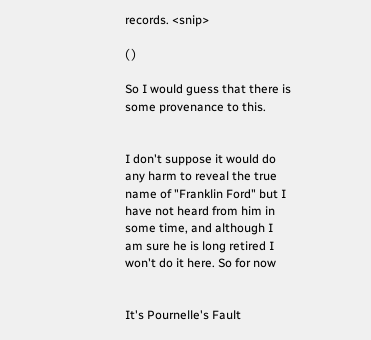records. <snip>

( )

So I would guess that there is some provenance to this.


I don't suppose it would do any harm to reveal the true name of "Franklin Ford" but I have not heard from him in some time, and although I am sure he is long retired I won't do it here. So for now


It's Pournelle's Fault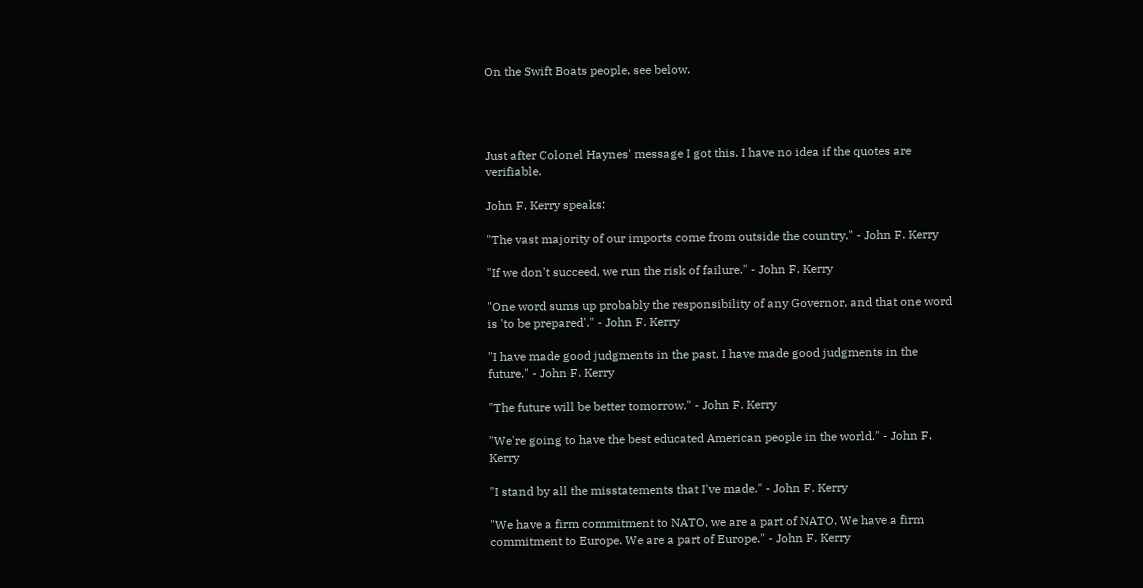On the Swift Boats people, see below.




Just after Colonel Haynes' message I got this. I have no idea if the quotes are verifiable.

John F. Kerry speaks:

"The vast majority of our imports come from outside the country." - John F. Kerry

"If we don't succeed, we run the risk of failure." - John F. Kerry

"One word sums up probably the responsibility of any Governor, and that one word is 'to be prepared'." - John F. Kerry

"I have made good judgments in the past. I have made good judgments in the future." - John F. Kerry

"The future will be better tomorrow." - John F. Kerry

"We're going to have the best educated American people in the world." - John F. Kerry

"I stand by all the misstatements that I've made." - John F. Kerry

"We have a firm commitment to NATO, we are a part of NATO. We have a firm commitment to Europe. We are a part of Europe." - John F. Kerry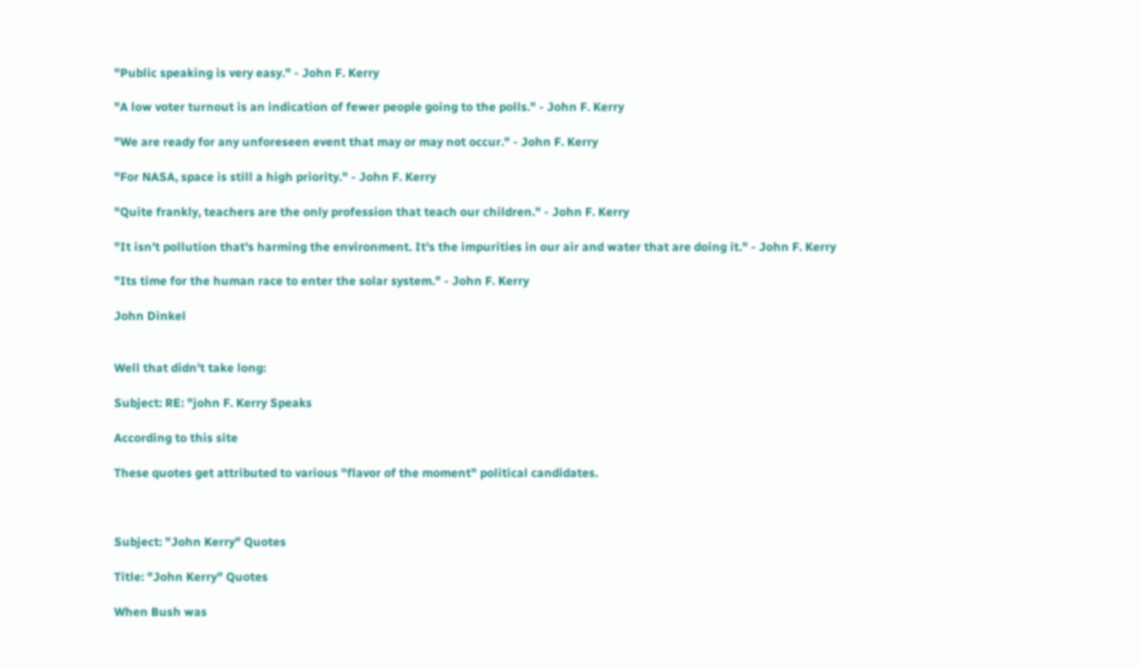"Public speaking is very easy." - John F. Kerry

"A low voter turnout is an indication of fewer people going to the polls." - John F. Kerry

"We are ready for any unforeseen event that may or may not occur." - John F. Kerry

"For NASA, space is still a high priority." - John F. Kerry

"Quite frankly, teachers are the only profession that teach our children." - John F. Kerry

"It isn't pollution that's harming the environment. It's the impurities in our air and water that are doing it." - John F. Kerry

"Its time for the human race to enter the solar system." - John F. Kerry

John Dinkel


Well that didn't take long:

Subject: RE: "john F. Kerry Speaks

According to this site

These quotes get attributed to various "flavor of the moment" political candidates.



Subject: "John Kerry" Quotes

Title: "John Kerry" Quotes

When Bush was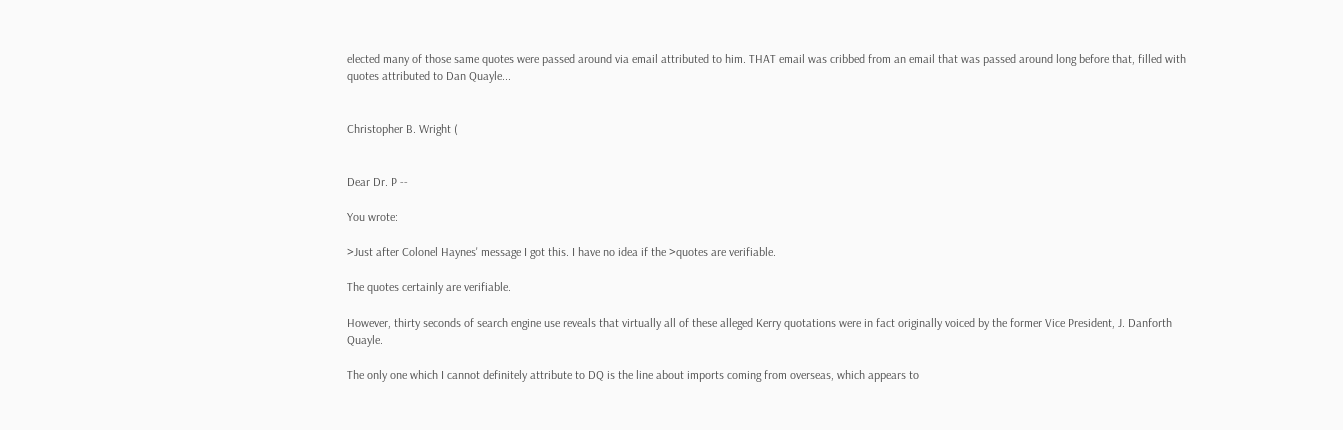elected many of those same quotes were passed around via email attributed to him. THAT email was cribbed from an email that was passed around long before that, filled with quotes attributed to Dan Quayle...


Christopher B. Wright (


Dear Dr. P --

You wrote:

>Just after Colonel Haynes' message I got this. I have no idea if the >quotes are verifiable.

The quotes certainly are verifiable.

However, thirty seconds of search engine use reveals that virtually all of these alleged Kerry quotations were in fact originally voiced by the former Vice President, J. Danforth Quayle.

The only one which I cannot definitely attribute to DQ is the line about imports coming from overseas, which appears to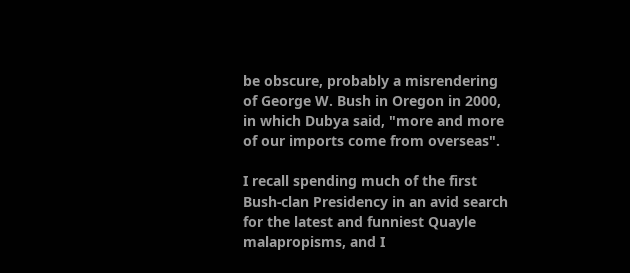be obscure, probably a misrendering of George W. Bush in Oregon in 2000, in which Dubya said, "more and more of our imports come from overseas".

I recall spending much of the first Bush-clan Presidency in an avid search for the latest and funniest Quayle malapropisms, and I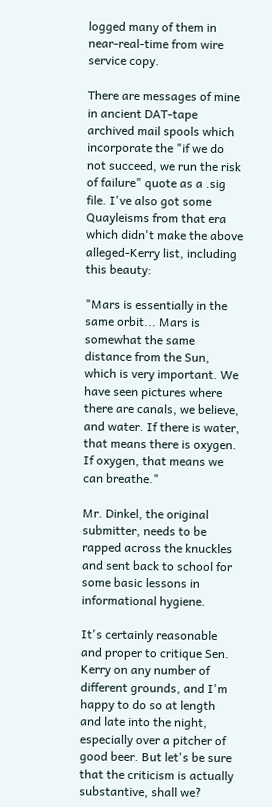logged many of them in near-real-time from wire service copy.

There are messages of mine in ancient DAT-tape archived mail spools which incorporate the "if we do not succeed, we run the risk of failure" quote as a .sig file. I've also got some Quayleisms from that era which didn't make the above alleged-Kerry list, including this beauty:

"Mars is essentially in the same orbit... Mars is somewhat the same distance from the Sun, which is very important. We have seen pictures where there are canals, we believe, and water. If there is water, that means there is oxygen. If oxygen, that means we can breathe."

Mr. Dinkel, the original submitter, needs to be rapped across the knuckles and sent back to school for some basic lessons in informational hygiene.

It's certainly reasonable and proper to critique Sen. Kerry on any number of different grounds, and I'm happy to do so at length and late into the night, especially over a pitcher of good beer. But let's be sure that the criticism is actually substantive, shall we?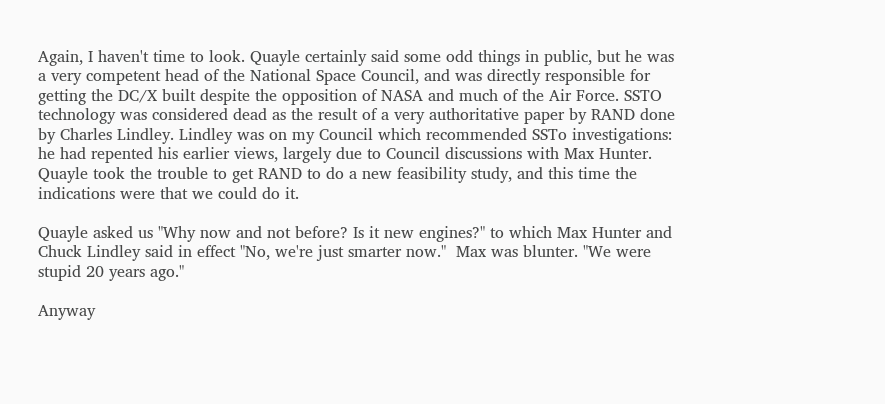Again, I haven't time to look. Quayle certainly said some odd things in public, but he was a very competent head of the National Space Council, and was directly responsible for getting the DC/X built despite the opposition of NASA and much of the Air Force. SSTO technology was considered dead as the result of a very authoritative paper by RAND done by Charles Lindley. Lindley was on my Council which recommended SSTo investigations: he had repented his earlier views, largely due to Council discussions with Max Hunter. Quayle took the trouble to get RAND to do a new feasibility study, and this time the indications were that we could do it.

Quayle asked us "Why now and not before? Is it new engines?" to which Max Hunter and Chuck Lindley said in effect "No, we're just smarter now."  Max was blunter. "We were stupid 20 years ago."

Anyway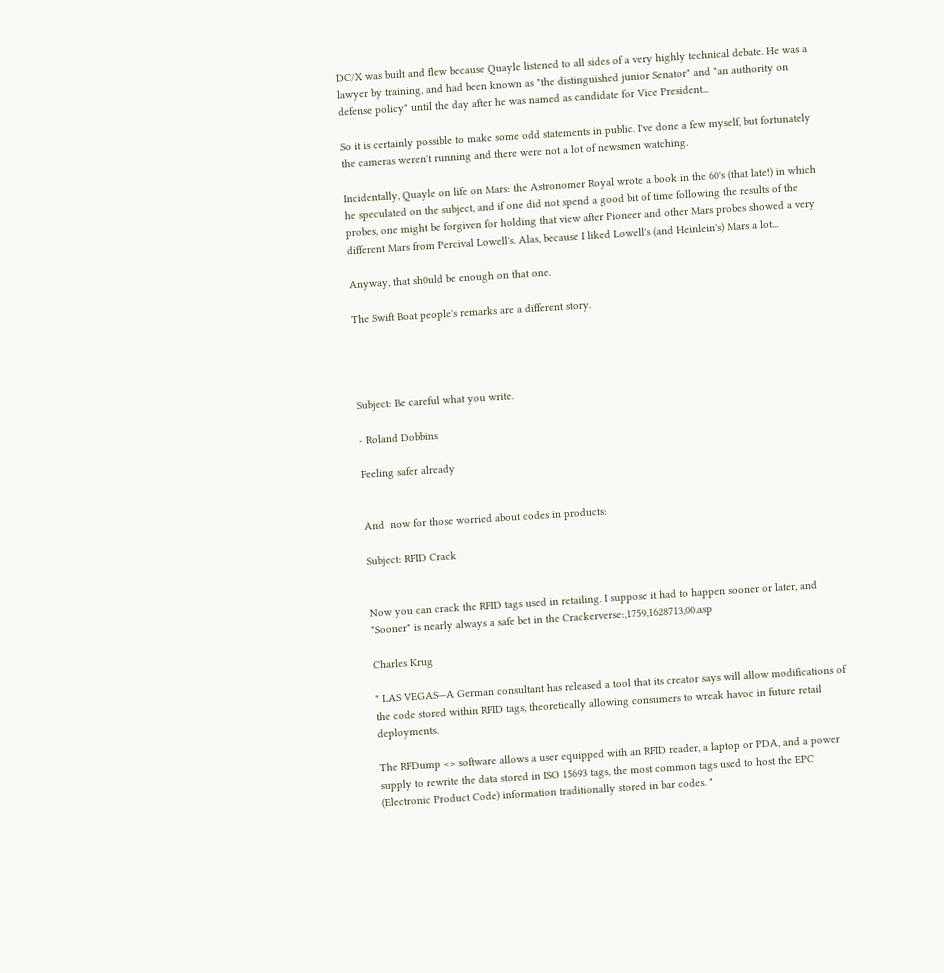DC/X was built and flew because Quayle listened to all sides of a very highly technical debate. He was a lawyer by training, and had been known as "the distinguished junior Senator" and "an authority on defense policy" until the day after he was named as candidate for Vice President...

So it is certainly possible to make some odd statements in public. I've done a few myself, but fortunately the cameras weren't running and there were not a lot of newsmen watching.

Incidentally, Quayle on life on Mars: the Astronomer Royal wrote a book in the 60's (that late!) in which he speculated on the subject, and if one did not spend a good bit of time following the results of the probes, one might be forgiven for holding that view after Pioneer and other Mars probes showed a very different Mars from Percival Lowell's. Alas, because I liked Lowell's (and Heinlein's) Mars a lot...

Anyway, that sh0uld be enough on that one.

The Swift Boat people's remarks are a different story.




Subject: Be careful what you write.

- Roland Dobbins

Feeling safer already


And  now for those worried about codes in products:

Subject: RFID Crack


Now you can crack the RFID tags used in retailing. I suppose it had to happen sooner or later, and "Sooner" is nearly always a safe bet in the Crackerverse:,1759,1628713,00.asp

Charles Krug

" LAS VEGAS—A German consultant has released a tool that its creator says will allow modifications of the code stored within RFID tags, theoretically allowing consumers to wreak havoc in future retail deployments.

The RFDump <> software allows a user equipped with an RFID reader, a laptop or PDA, and a power supply to rewrite the data stored in ISO 15693 tags, the most common tags used to host the EPC (Electronic Product Code) information traditionally stored in bar codes. "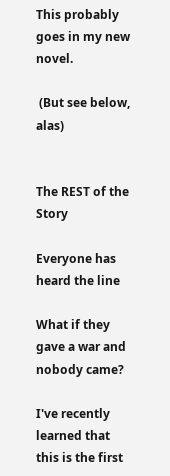This probably goes in my new novel.

 (But see below, alas)


The REST of the Story

Everyone has heard the line

What if they gave a war and nobody came?

I've recently learned that this is the first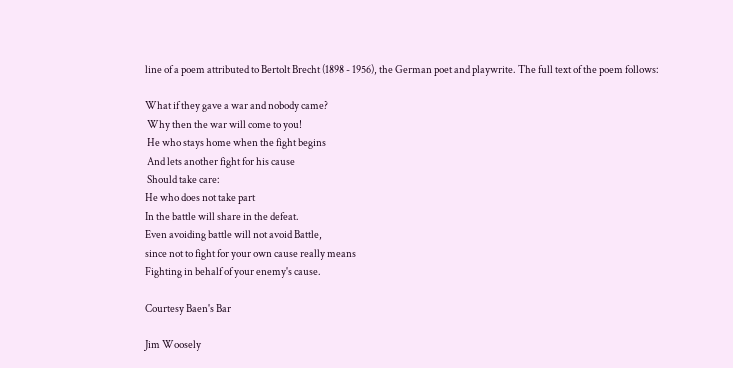line of a poem attributed to Bertolt Brecht (1898 - 1956), the German poet and playwrite. The full text of the poem follows:

What if they gave a war and nobody came?
 Why then the war will come to you!
 He who stays home when the fight begins
 And lets another fight for his cause
 Should take care:
He who does not take part
In the battle will share in the defeat.
Even avoiding battle will not avoid Battle,
since not to fight for your own cause really means
Fighting in behalf of your enemy's cause.

Courtesy Baen's Bar

Jim Woosely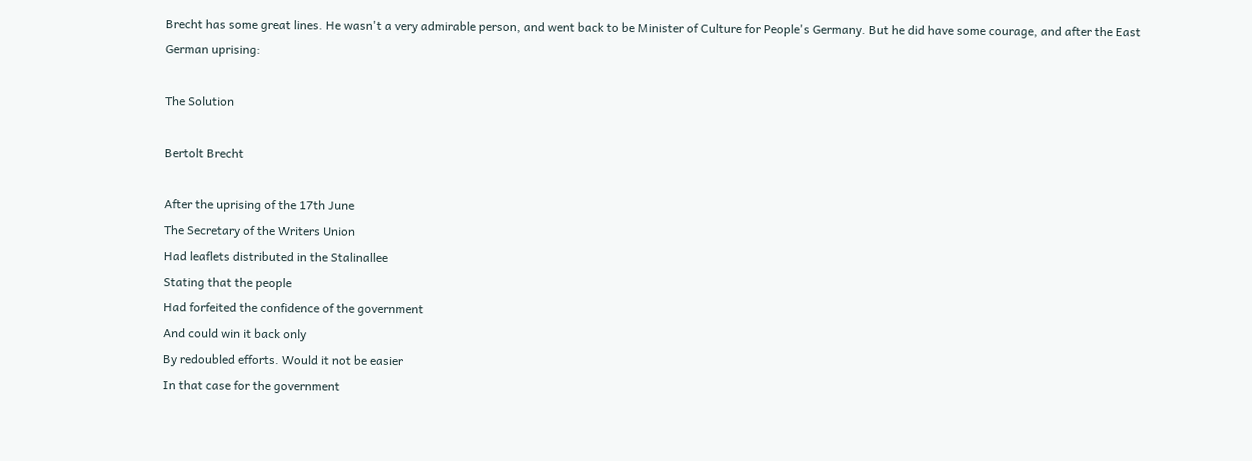Brecht has some great lines. He wasn't a very admirable person, and went back to be Minister of Culture for People's Germany. But he did have some courage, and after the East German uprising:

The Solution

Bertolt Brecht

After the uprising of the 17th June
The Secretary of the Writers Union
Had leaflets distributed in the Stalinallee
Stating that the people
Had forfeited the confidence of the government
And could win it back only
By redoubled efforts. Would it not be easier
In that case for the government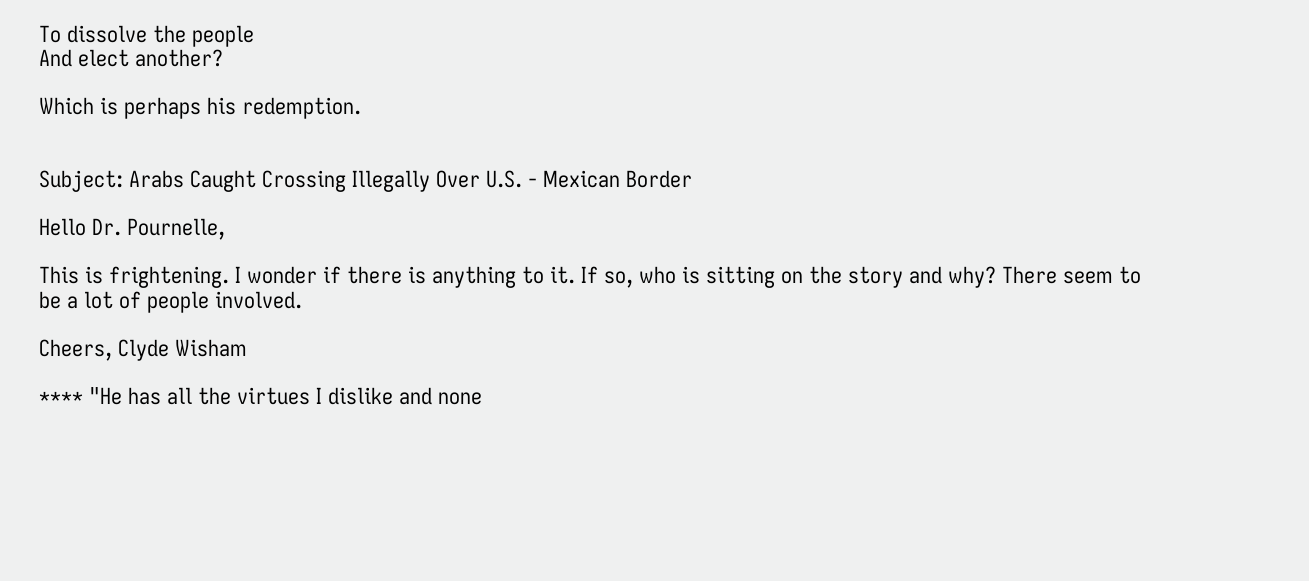To dissolve the people
And elect another?

Which is perhaps his redemption.


Subject: Arabs Caught Crossing Illegally Over U.S. - Mexican Border

Hello Dr. Pournelle,

This is frightening. I wonder if there is anything to it. If so, who is sitting on the story and why? There seem to be a lot of people involved.

Cheers, Clyde Wisham

**** "He has all the virtues I dislike and none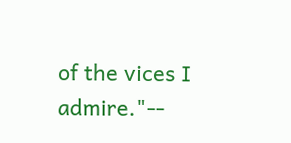of the vices I admire."--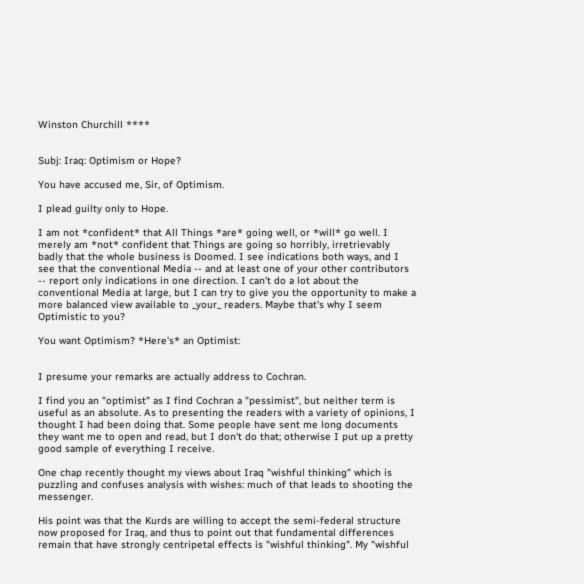Winston Churchill ****


Subj: Iraq: Optimism or Hope?

You have accused me, Sir, of Optimism.

I plead guilty only to Hope.

I am not *confident* that All Things *are* going well, or *will* go well. I merely am *not* confident that Things are going so horribly, irretrievably badly that the whole business is Doomed. I see indications both ways, and I see that the conventional Media -- and at least one of your other contributors -- report only indications in one direction. I can't do a lot about the conventional Media at large, but I can try to give you the opportunity to make a more balanced view available to _your_ readers. Maybe that's why I seem Optimistic to you?

You want Optimism? *Here's* an Optimist:


I presume your remarks are actually address to Cochran.

I find you an "optimist" as I find Cochran a "pessimist", but neither term is useful as an absolute. As to presenting the readers with a variety of opinions, I thought I had been doing that. Some people have sent me long documents they want me to open and read, but I don't do that; otherwise I put up a pretty good sample of everything I receive.

One chap recently thought my views about Iraq "wishful thinking" which is puzzling and confuses analysis with wishes: much of that leads to shooting the messenger.

His point was that the Kurds are willing to accept the semi-federal structure now proposed for Iraq, and thus to point out that fundamental differences remain that have strongly centripetal effects is "wishful thinking". My "wishful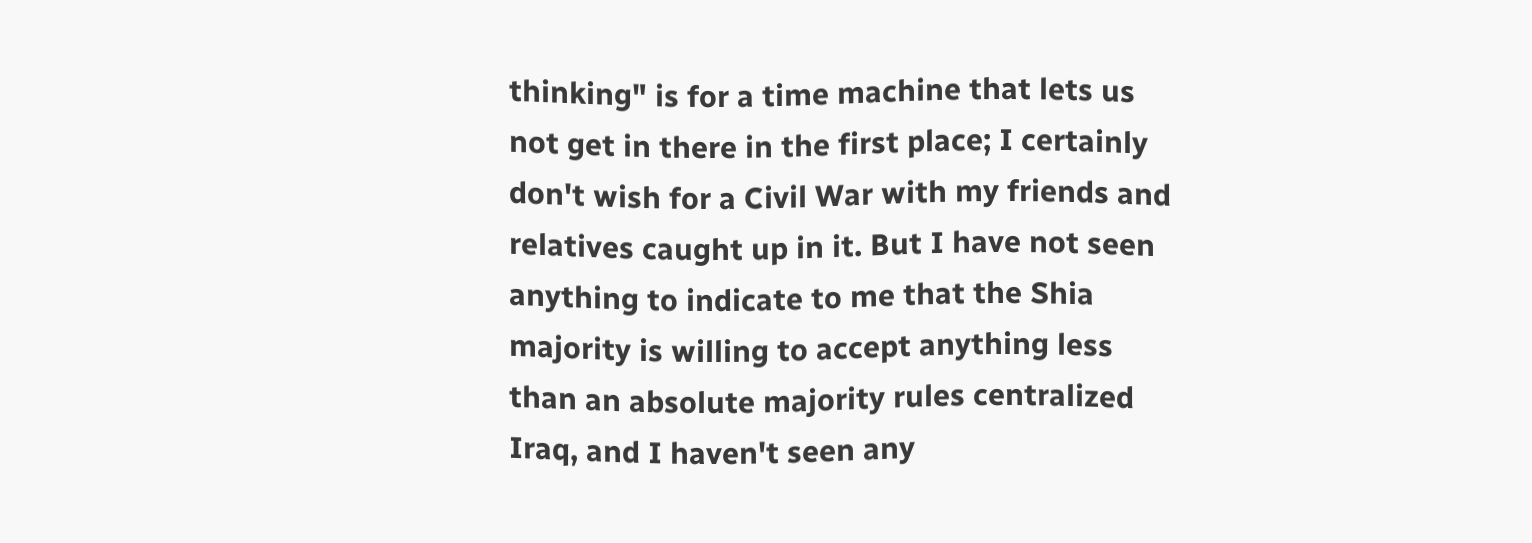thinking" is for a time machine that lets us not get in there in the first place; I certainly don't wish for a Civil War with my friends and relatives caught up in it. But I have not seen anything to indicate to me that the Shia majority is willing to accept anything less than an absolute majority rules centralized Iraq, and I haven't seen any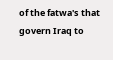of the fatwa's that govern Iraq to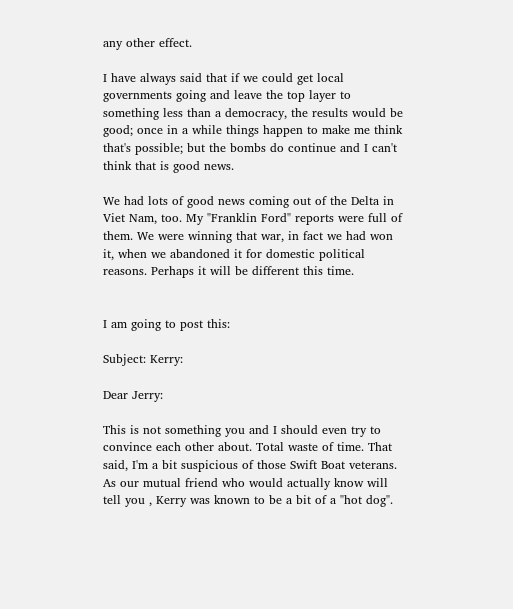any other effect.

I have always said that if we could get local governments going and leave the top layer to something less than a democracy, the results would be good; once in a while things happen to make me think that's possible; but the bombs do continue and I can't think that is good news.

We had lots of good news coming out of the Delta in Viet Nam, too. My "Franklin Ford" reports were full of them. We were winning that war, in fact we had won it, when we abandoned it for domestic political reasons. Perhaps it will be different this time.


I am going to post this:

Subject: Kerry:

Dear Jerry:

This is not something you and I should even try to convince each other about. Total waste of time. That said, I'm a bit suspicious of those Swift Boat veterans. As our mutual friend who would actually know will tell you , Kerry was known to be a bit of a "hot dog".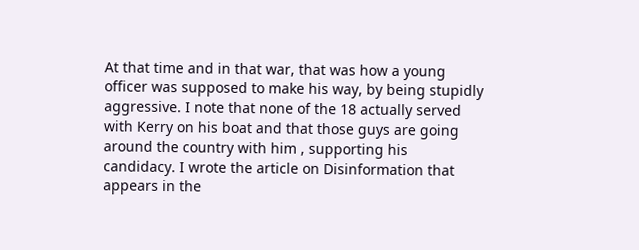At that time and in that war, that was how a young officer was supposed to make his way, by being stupidly aggressive. I note that none of the 18 actually served with Kerry on his boat and that those guys are going around the country with him , supporting his candidacy. I wrote the article on Disinformation that appears in the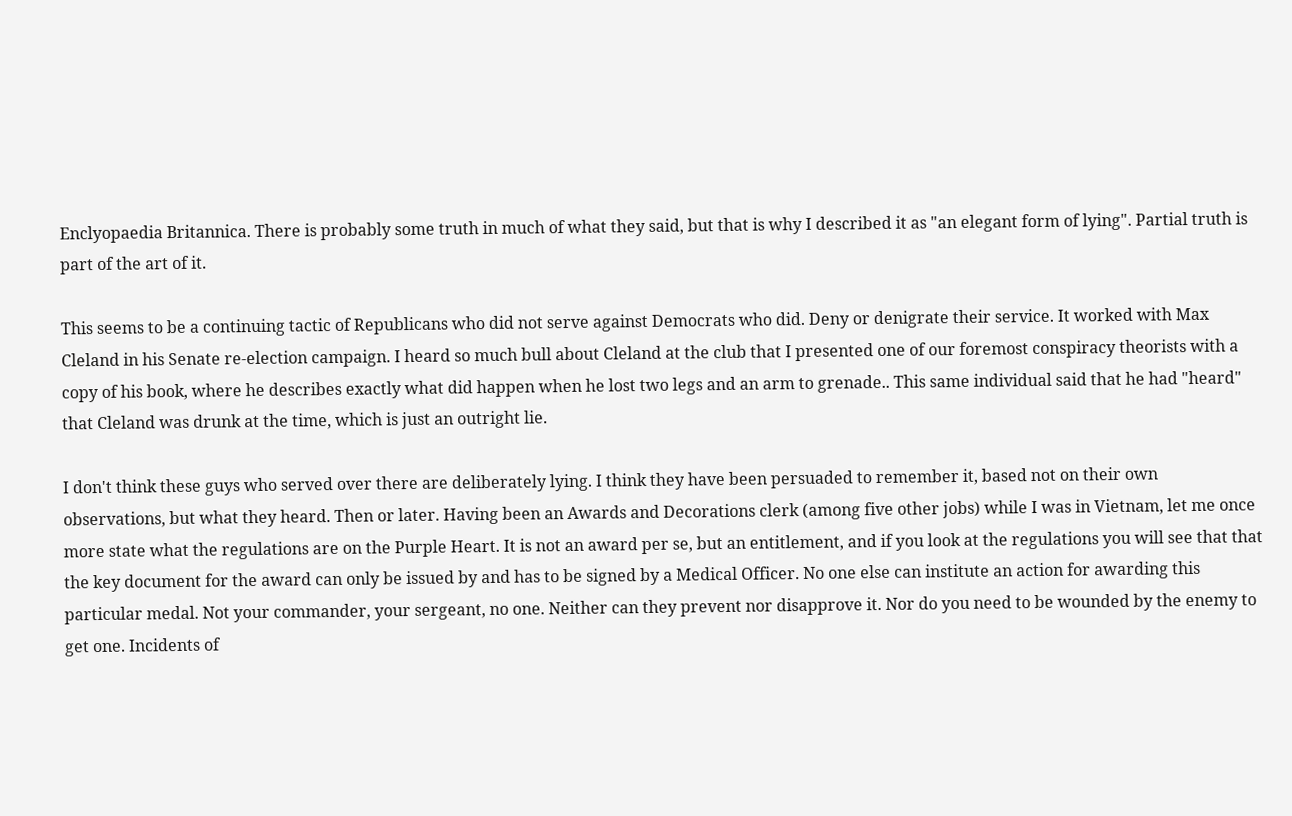Enclyopaedia Britannica. There is probably some truth in much of what they said, but that is why I described it as "an elegant form of lying". Partial truth is part of the art of it.

This seems to be a continuing tactic of Republicans who did not serve against Democrats who did. Deny or denigrate their service. It worked with Max Cleland in his Senate re-election campaign. I heard so much bull about Cleland at the club that I presented one of our foremost conspiracy theorists with a copy of his book, where he describes exactly what did happen when he lost two legs and an arm to grenade.. This same individual said that he had "heard" that Cleland was drunk at the time, which is just an outright lie.

I don't think these guys who served over there are deliberately lying. I think they have been persuaded to remember it, based not on their own observations, but what they heard. Then or later. Having been an Awards and Decorations clerk (among five other jobs) while I was in Vietnam, let me once more state what the regulations are on the Purple Heart. It is not an award per se, but an entitlement, and if you look at the regulations you will see that that the key document for the award can only be issued by and has to be signed by a Medical Officer. No one else can institute an action for awarding this particular medal. Not your commander, your sergeant, no one. Neither can they prevent nor disapprove it. Nor do you need to be wounded by the enemy to get one. Incidents of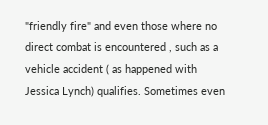"friendly fire" and even those where no direct combat is encountered , such as a vehicle accident ( as happened with Jessica Lynch) qualifies. Sometimes even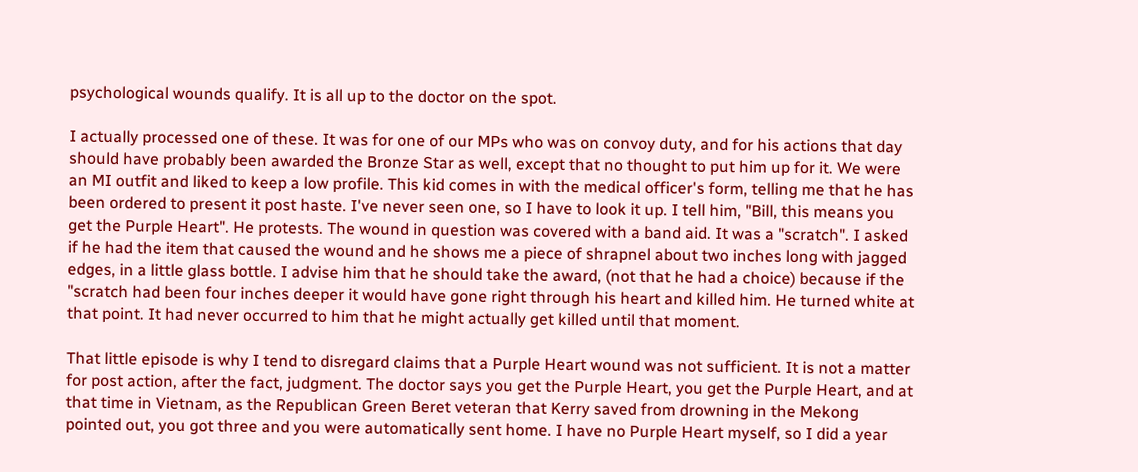psychological wounds qualify. It is all up to the doctor on the spot.

I actually processed one of these. It was for one of our MPs who was on convoy duty, and for his actions that day should have probably been awarded the Bronze Star as well, except that no thought to put him up for it. We were an MI outfit and liked to keep a low profile. This kid comes in with the medical officer's form, telling me that he has been ordered to present it post haste. I've never seen one, so I have to look it up. I tell him, "Bill, this means you get the Purple Heart". He protests. The wound in question was covered with a band aid. It was a "scratch". I asked if he had the item that caused the wound and he shows me a piece of shrapnel about two inches long with jagged edges, in a little glass bottle. I advise him that he should take the award, (not that he had a choice) because if the "scratch had been four inches deeper it would have gone right through his heart and killed him. He turned white at that point. It had never occurred to him that he might actually get killed until that moment.

That little episode is why I tend to disregard claims that a Purple Heart wound was not sufficient. It is not a matter for post action, after the fact, judgment. The doctor says you get the Purple Heart, you get the Purple Heart, and at that time in Vietnam, as the Republican Green Beret veteran that Kerry saved from drowning in the Mekong pointed out, you got three and you were automatically sent home. I have no Purple Heart myself, so I did a year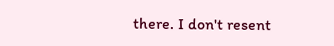there. I don't resent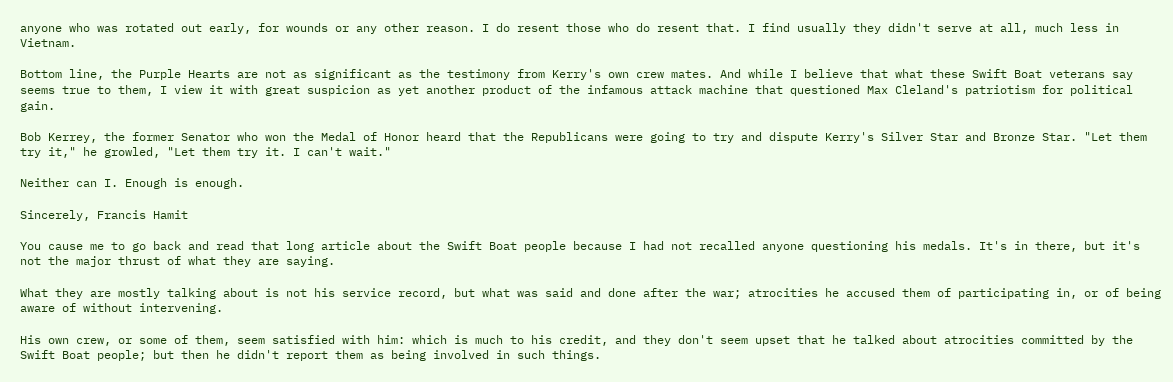anyone who was rotated out early, for wounds or any other reason. I do resent those who do resent that. I find usually they didn't serve at all, much less in Vietnam.

Bottom line, the Purple Hearts are not as significant as the testimony from Kerry's own crew mates. And while I believe that what these Swift Boat veterans say seems true to them, I view it with great suspicion as yet another product of the infamous attack machine that questioned Max Cleland's patriotism for political gain.

Bob Kerrey, the former Senator who won the Medal of Honor heard that the Republicans were going to try and dispute Kerry's Silver Star and Bronze Star. "Let them try it," he growled, "Let them try it. I can't wait."

Neither can I. Enough is enough.

Sincerely, Francis Hamit

You cause me to go back and read that long article about the Swift Boat people because I had not recalled anyone questioning his medals. It's in there, but it's not the major thrust of what they are saying.

What they are mostly talking about is not his service record, but what was said and done after the war; atrocities he accused them of participating in, or of being aware of without intervening.

His own crew, or some of them, seem satisfied with him: which is much to his credit, and they don't seem upset that he talked about atrocities committed by the Swift Boat people; but then he didn't report them as being involved in such things.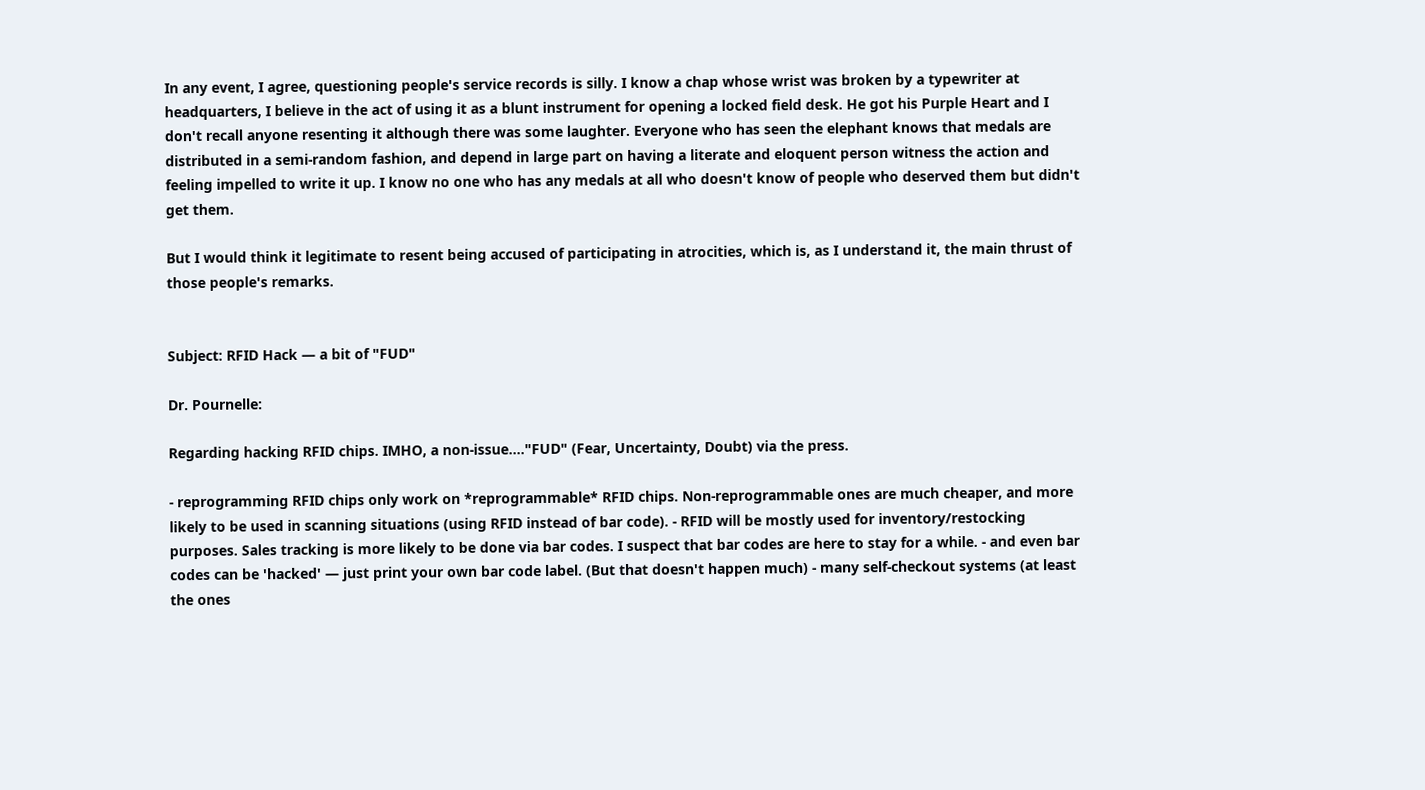In any event, I agree, questioning people's service records is silly. I know a chap whose wrist was broken by a typewriter at headquarters, I believe in the act of using it as a blunt instrument for opening a locked field desk. He got his Purple Heart and I don't recall anyone resenting it although there was some laughter. Everyone who has seen the elephant knows that medals are distributed in a semi-random fashion, and depend in large part on having a literate and eloquent person witness the action and feeling impelled to write it up. I know no one who has any medals at all who doesn't know of people who deserved them but didn't get them.

But I would think it legitimate to resent being accused of participating in atrocities, which is, as I understand it, the main thrust of those people's remarks.


Subject: RFID Hack — a bit of "FUD"

Dr. Pournelle:

Regarding hacking RFID chips. IMHO, a non-issue...."FUD" (Fear, Uncertainty, Doubt) via the press.

- reprogramming RFID chips only work on *reprogrammable* RFID chips. Non-reprogrammable ones are much cheaper, and more likely to be used in scanning situations (using RFID instead of bar code). - RFID will be mostly used for inventory/restocking purposes. Sales tracking is more likely to be done via bar codes. I suspect that bar codes are here to stay for a while. - and even bar codes can be 'hacked' — just print your own bar code label. (But that doesn't happen much) - many self-checkout systems (at least the ones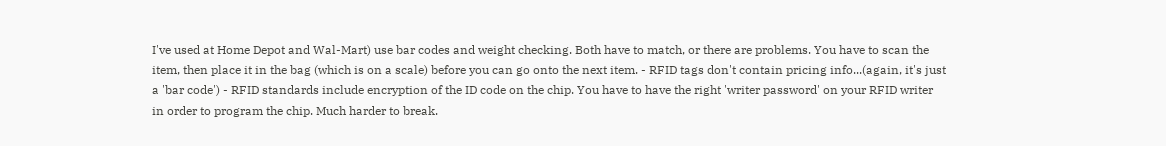I've used at Home Depot and Wal-Mart) use bar codes and weight checking. Both have to match, or there are problems. You have to scan the item, then place it in the bag (which is on a scale) before you can go onto the next item. - RFID tags don't contain pricing info...(again, it's just a 'bar code') - RFID standards include encryption of the ID code on the chip. You have to have the right 'writer password' on your RFID writer in order to program the chip. Much harder to break.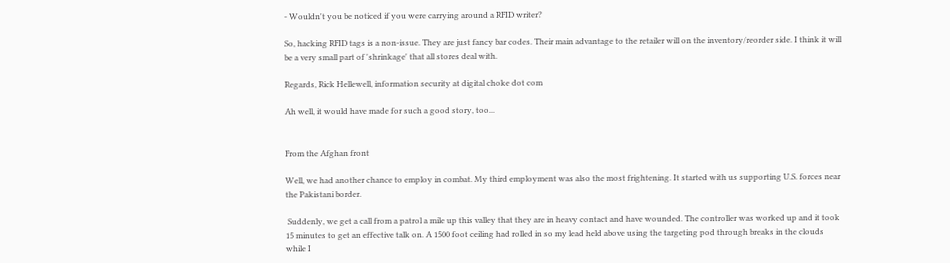- Wouldn't you be noticed if you were carrying around a RFID writer?

So, hacking RFID tags is a non-issue. They are just fancy bar codes. Their main advantage to the retailer will on the inventory/reorder side. I think it will be a very small part of 'shrinkage' that all stores deal with.

Regards, Rick Hellewell, information security at digital choke dot com

Ah well, it would have made for such a good story, too...


From the Afghan front

Well, we had another chance to employ in combat. My third employment was also the most frightening. It started with us supporting U.S. forces near the Pakistani border.

 Suddenly, we get a call from a patrol a mile up this valley that they are in heavy contact and have wounded. The controller was worked up and it took 15 minutes to get an effective talk on. A 1500 foot ceiling had rolled in so my lead held above using the targeting pod through breaks in the clouds while I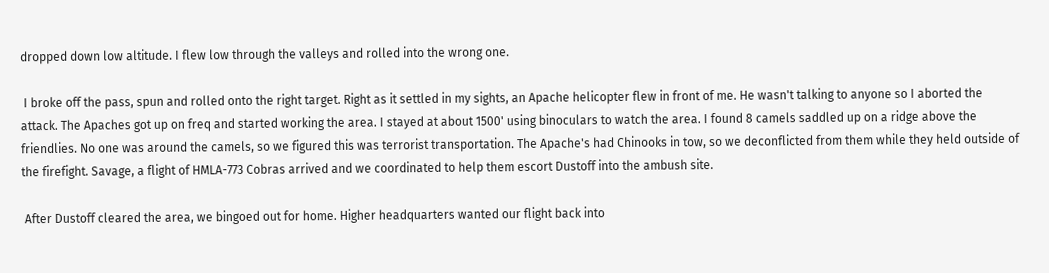dropped down low altitude. I flew low through the valleys and rolled into the wrong one.

 I broke off the pass, spun and rolled onto the right target. Right as it settled in my sights, an Apache helicopter flew in front of me. He wasn't talking to anyone so I aborted the attack. The Apaches got up on freq and started working the area. I stayed at about 1500' using binoculars to watch the area. I found 8 camels saddled up on a ridge above the friendlies. No one was around the camels, so we figured this was terrorist transportation. The Apache's had Chinooks in tow, so we deconflicted from them while they held outside of the firefight. Savage, a flight of HMLA-773 Cobras arrived and we coordinated to help them escort Dustoff into the ambush site.

 After Dustoff cleared the area, we bingoed out for home. Higher headquarters wanted our flight back into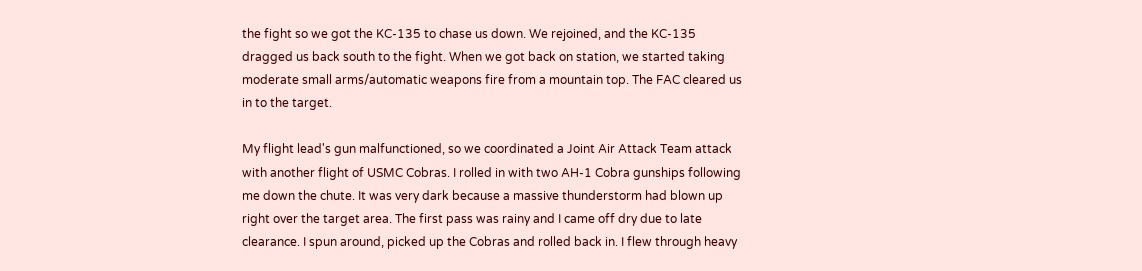the fight so we got the KC-135 to chase us down. We rejoined, and the KC-135 dragged us back south to the fight. When we got back on station, we started taking moderate small arms/automatic weapons fire from a mountain top. The FAC cleared us in to the target.

My flight lead's gun malfunctioned, so we coordinated a Joint Air Attack Team attack with another flight of USMC Cobras. I rolled in with two AH-1 Cobra gunships following me down the chute. It was very dark because a massive thunderstorm had blown up right over the target area. The first pass was rainy and I came off dry due to late clearance. I spun around, picked up the Cobras and rolled back in. I flew through heavy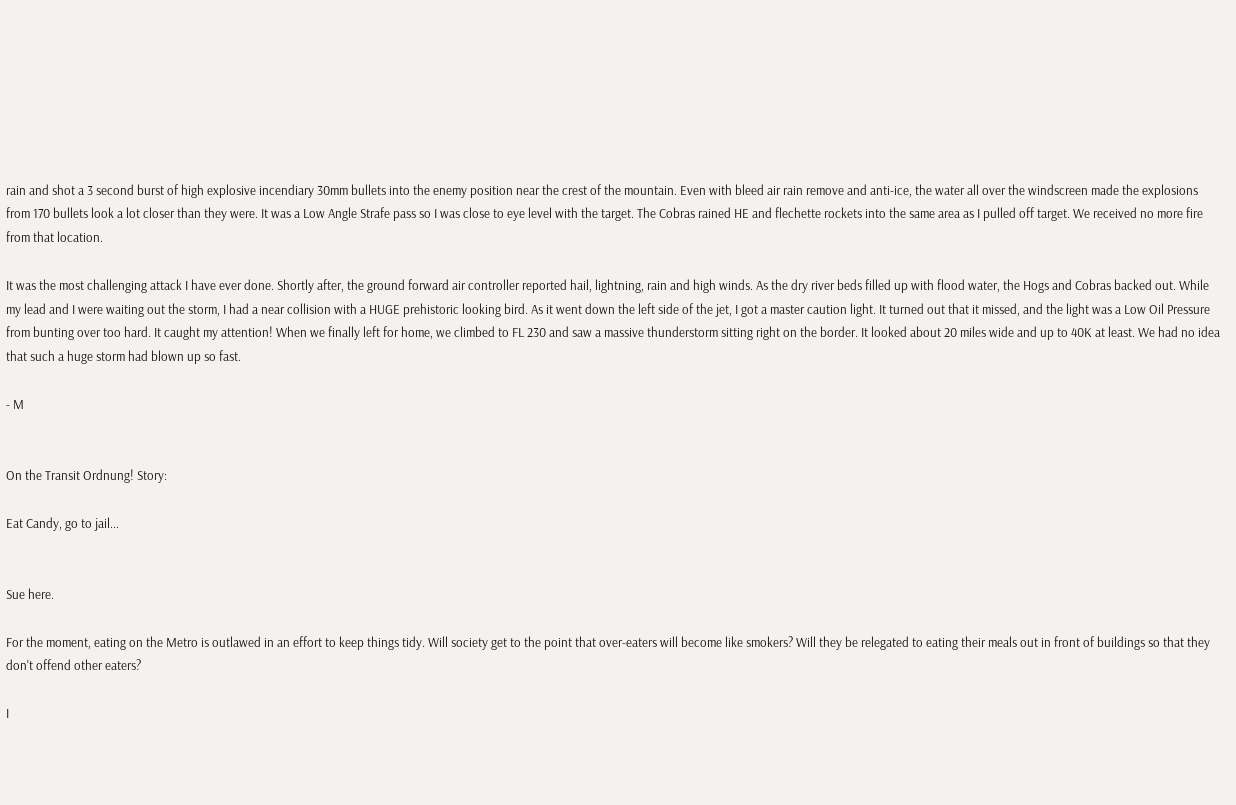rain and shot a 3 second burst of high explosive incendiary 30mm bullets into the enemy position near the crest of the mountain. Even with bleed air rain remove and anti-ice, the water all over the windscreen made the explosions from 170 bullets look a lot closer than they were. It was a Low Angle Strafe pass so I was close to eye level with the target. The Cobras rained HE and flechette rockets into the same area as I pulled off target. We received no more fire from that location.

It was the most challenging attack I have ever done. Shortly after, the ground forward air controller reported hail, lightning, rain and high winds. As the dry river beds filled up with flood water, the Hogs and Cobras backed out. While my lead and I were waiting out the storm, I had a near collision with a HUGE prehistoric looking bird. As it went down the left side of the jet, I got a master caution light. It turned out that it missed, and the light was a Low Oil Pressure from bunting over too hard. It caught my attention! When we finally left for home, we climbed to FL 230 and saw a massive thunderstorm sitting right on the border. It looked about 20 miles wide and up to 40K at least. We had no idea that such a huge storm had blown up so fast.

- M


On the Transit Ordnung! Story:

Eat Candy, go to jail...


Sue here.

For the moment, eating on the Metro is outlawed in an effort to keep things tidy. Will society get to the point that over-eaters will become like smokers? Will they be relegated to eating their meals out in front of buildings so that they don't offend other eaters?

I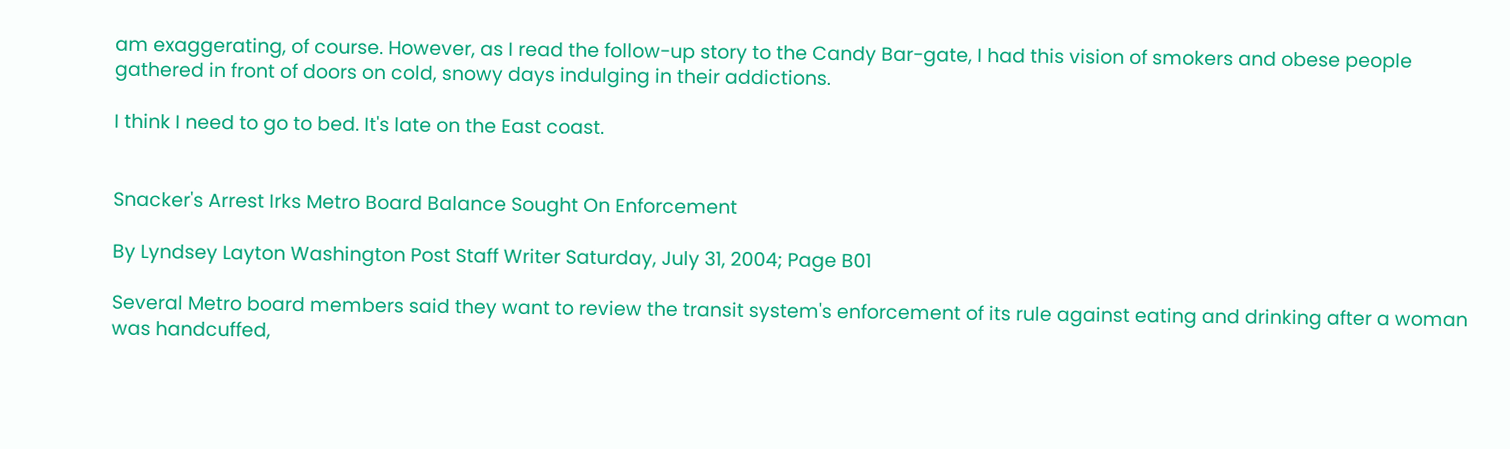am exaggerating, of course. However, as I read the follow-up story to the Candy Bar-gate, I had this vision of smokers and obese people gathered in front of doors on cold, snowy days indulging in their addictions.

I think I need to go to bed. It's late on the East coast.


Snacker's Arrest Irks Metro Board Balance Sought On Enforcement

By Lyndsey Layton Washington Post Staff Writer Saturday, July 31, 2004; Page B01

Several Metro board members said they want to review the transit system's enforcement of its rule against eating and drinking after a woman was handcuffed,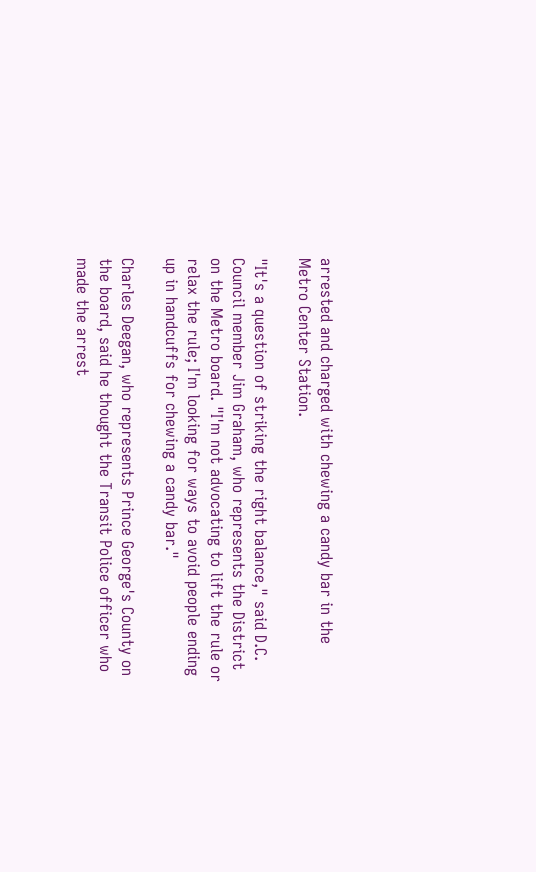arrested and charged with chewing a candy bar in the Metro Center Station.

"It's a question of striking the right balance," said D.C. Council member Jim Graham, who represents the District on the Metro board. "I'm not advocating to lift the rule or relax the rule; I'm looking for ways to avoid people ending up in handcuffs for chewing a candy bar."

Charles Deegan, who represents Prince George's County on the board, said he thought the Transit Police officer who made the arrest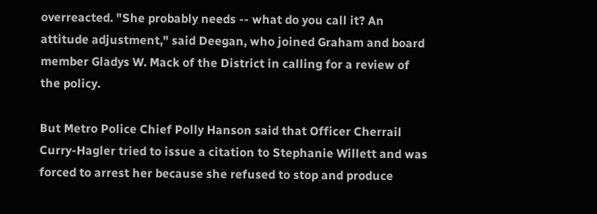overreacted. "She probably needs -- what do you call it? An attitude adjustment," said Deegan, who joined Graham and board member Gladys W. Mack of the District in calling for a review of the policy.

But Metro Police Chief Polly Hanson said that Officer Cherrail Curry-Hagler tried to issue a citation to Stephanie Willett and was forced to arrest her because she refused to stop and produce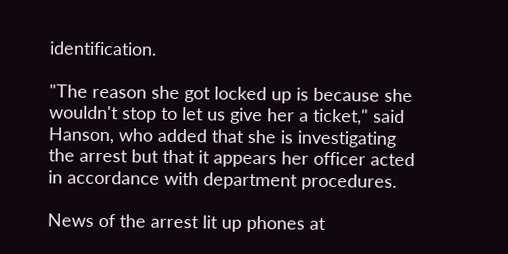identification.

"The reason she got locked up is because she wouldn't stop to let us give her a ticket," said Hanson, who added that she is investigating the arrest but that it appears her officer acted in accordance with department procedures.

News of the arrest lit up phones at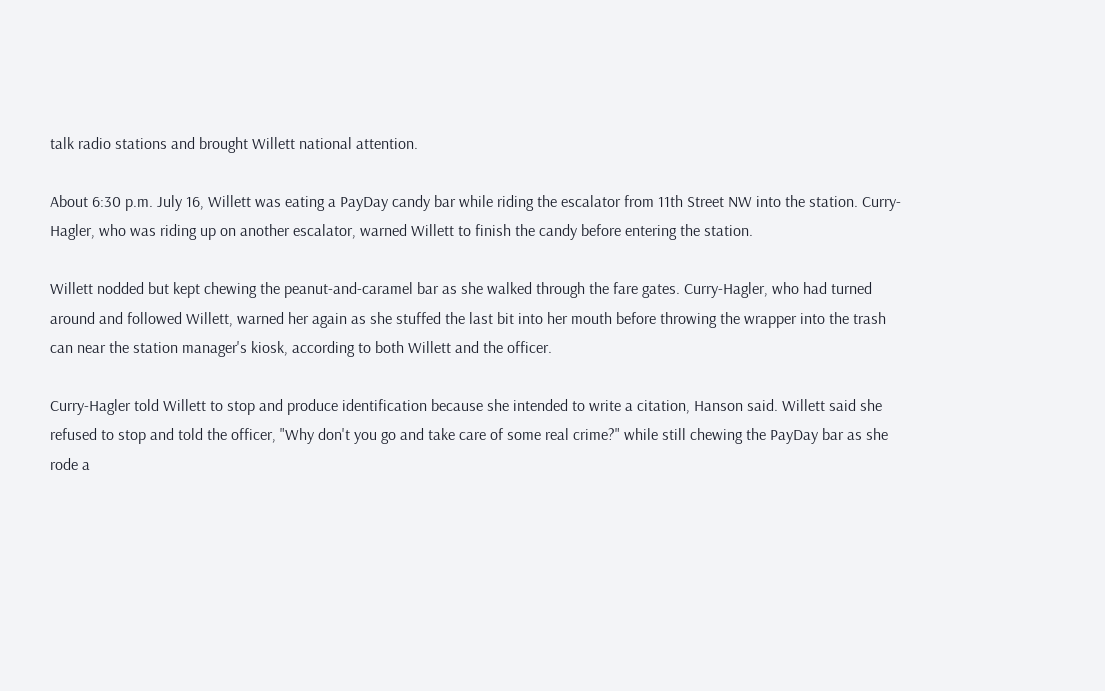talk radio stations and brought Willett national attention.

About 6:30 p.m. July 16, Willett was eating a PayDay candy bar while riding the escalator from 11th Street NW into the station. Curry-Hagler, who was riding up on another escalator, warned Willett to finish the candy before entering the station.

Willett nodded but kept chewing the peanut-and-caramel bar as she walked through the fare gates. Curry-Hagler, who had turned around and followed Willett, warned her again as she stuffed the last bit into her mouth before throwing the wrapper into the trash can near the station manager's kiosk, according to both Willett and the officer.

Curry-Hagler told Willett to stop and produce identification because she intended to write a citation, Hanson said. Willett said she refused to stop and told the officer, "Why don't you go and take care of some real crime?" while still chewing the PayDay bar as she rode a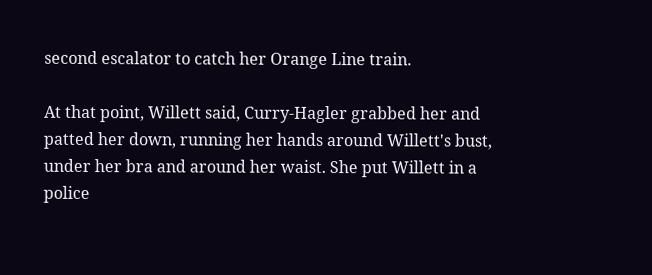second escalator to catch her Orange Line train.

At that point, Willett said, Curry-Hagler grabbed her and patted her down, running her hands around Willett's bust, under her bra and around her waist. She put Willett in a police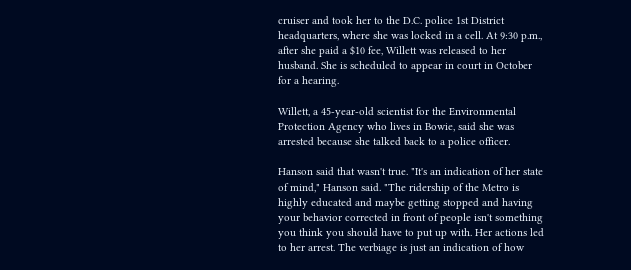cruiser and took her to the D.C. police 1st District headquarters, where she was locked in a cell. At 9:30 p.m., after she paid a $10 fee, Willett was released to her husband. She is scheduled to appear in court in October for a hearing.

Willett, a 45-year-old scientist for the Environmental Protection Agency who lives in Bowie, said she was arrested because she talked back to a police officer.

Hanson said that wasn't true. "It's an indication of her state of mind," Hanson said. "The ridership of the Metro is highly educated and maybe getting stopped and having your behavior corrected in front of people isn't something you think you should have to put up with. Her actions led to her arrest. The verbiage is just an indication of how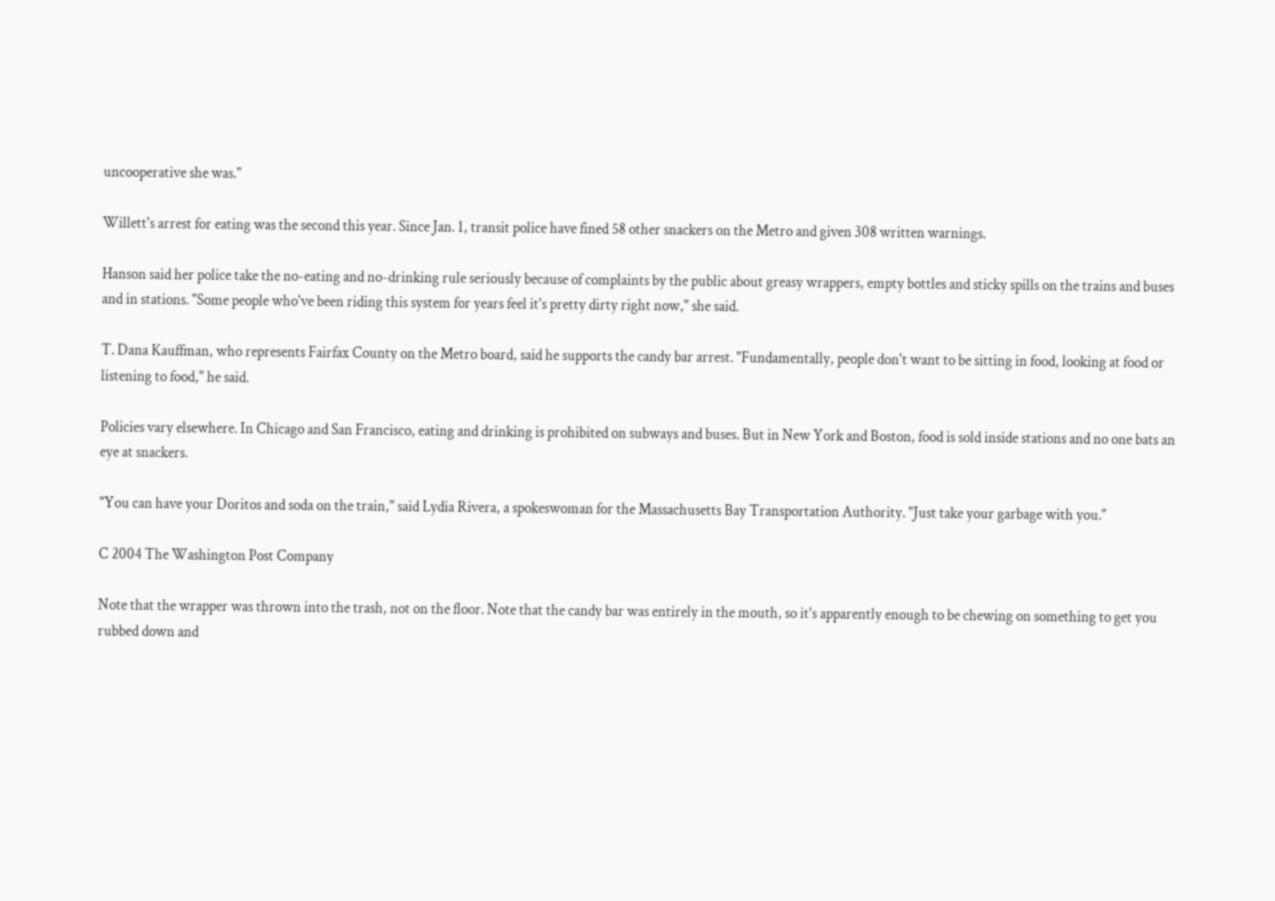uncooperative she was."

Willett's arrest for eating was the second this year. Since Jan. 1, transit police have fined 58 other snackers on the Metro and given 308 written warnings.

Hanson said her police take the no-eating and no-drinking rule seriously because of complaints by the public about greasy wrappers, empty bottles and sticky spills on the trains and buses and in stations. "Some people who've been riding this system for years feel it's pretty dirty right now," she said.

T. Dana Kauffman, who represents Fairfax County on the Metro board, said he supports the candy bar arrest. "Fundamentally, people don't want to be sitting in food, looking at food or listening to food," he said.

Policies vary elsewhere. In Chicago and San Francisco, eating and drinking is prohibited on subways and buses. But in New York and Boston, food is sold inside stations and no one bats an eye at snackers.

"You can have your Doritos and soda on the train," said Lydia Rivera, a spokeswoman for the Massachusetts Bay Transportation Authority. "Just take your garbage with you."

C 2004 The Washington Post Company

Note that the wrapper was thrown into the trash, not on the floor. Note that the candy bar was entirely in the mouth, so it's apparently enough to be chewing on something to get you rubbed down and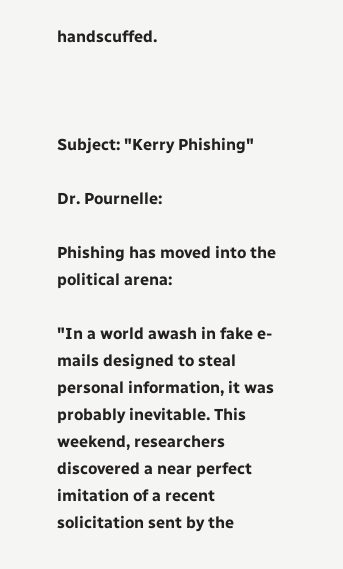handscuffed.



Subject: "Kerry Phishing"

Dr. Pournelle:

Phishing has moved into the political arena:

"In a world awash in fake e-mails designed to steal personal information, it was probably inevitable. This weekend, researchers discovered a near perfect imitation of a recent solicitation sent by the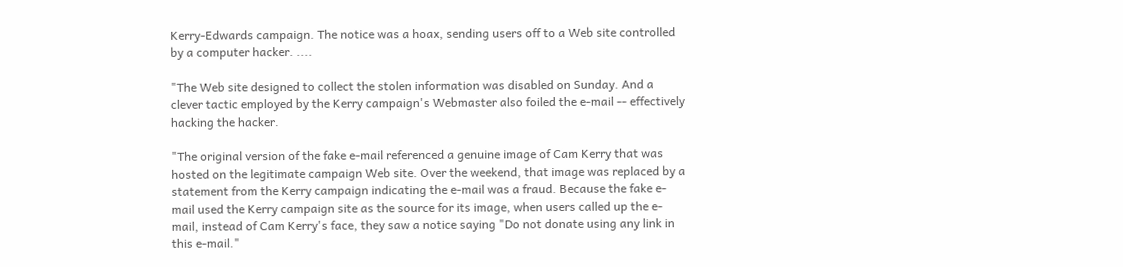Kerry-Edwards campaign. The notice was a hoax, sending users off to a Web site controlled by a computer hacker. ....

"The Web site designed to collect the stolen information was disabled on Sunday. And a clever tactic employed by the Kerry campaign's Webmaster also foiled the e-mail -- effectively hacking the hacker.

"The original version of the fake e-mail referenced a genuine image of Cam Kerry that was hosted on the legitimate campaign Web site. Over the weekend, that image was replaced by a statement from the Kerry campaign indicating the e-mail was a fraud. Because the fake e-mail used the Kerry campaign site as the source for its image, when users called up the e-mail, instead of Cam Kerry's face, they saw a notice saying "Do not donate using any link in this e-mail."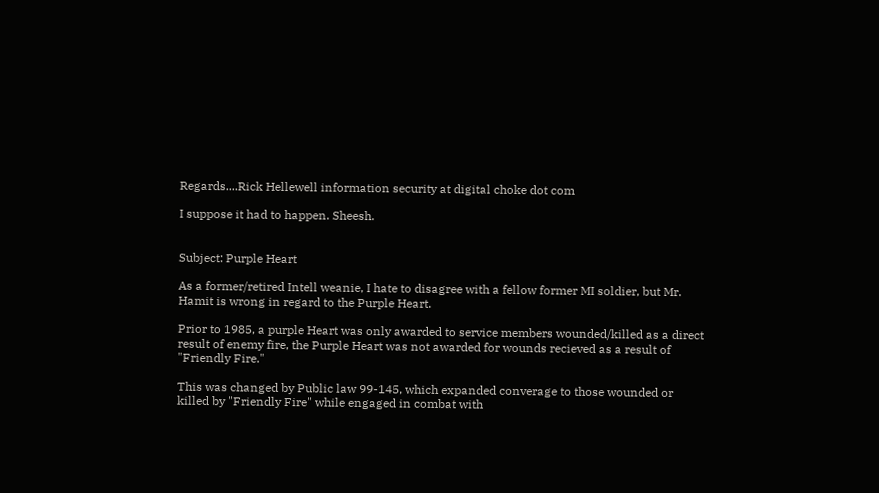Regards....Rick Hellewell information security at digital choke dot com

I suppose it had to happen. Sheesh.


Subject: Purple Heart

As a former/retired Intell weanie, I hate to disagree with a fellow former MI soldier, but Mr. Hamit is wrong in regard to the Purple Heart.

Prior to 1985, a purple Heart was only awarded to service members wounded/killed as a direct result of enemy fire, the Purple Heart was not awarded for wounds recieved as a result of "Friendly Fire."

This was changed by Public law 99-145, which expanded converage to those wounded or killed by "Friendly Fire" while engaged in combat with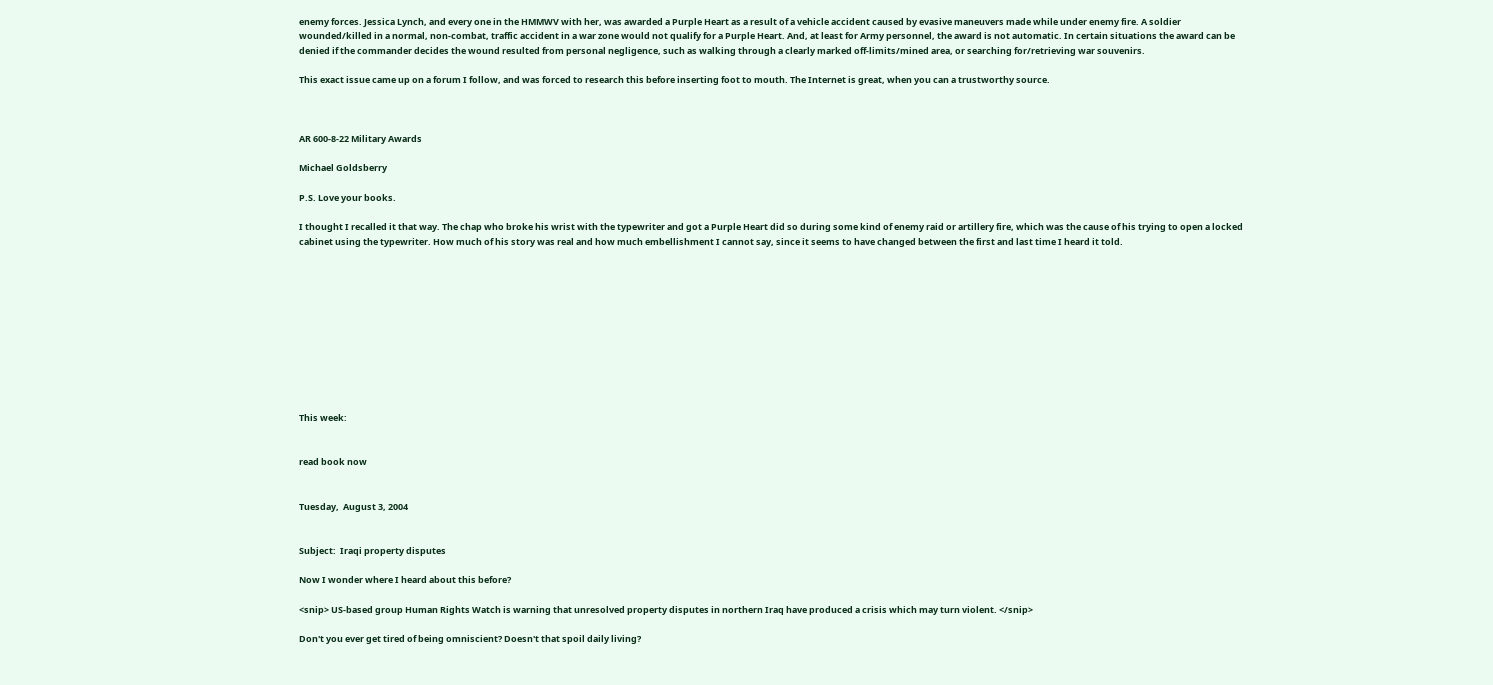enemy forces. Jessica Lynch, and every one in the HMMWV with her, was awarded a Purple Heart as a result of a vehicle accident caused by evasive maneuvers made while under enemy fire. A soldier wounded/killed in a normal, non-combat, traffic accident in a war zone would not qualify for a Purple Heart. And, at least for Army personnel, the award is not automatic. In certain situations the award can be denied if the commander decides the wound resulted from personal negligence, such as walking through a clearly marked off-limits/mined area, or searching for/retrieving war souvenirs.

This exact issue came up on a forum I follow, and was forced to research this before inserting foot to mouth. The Internet is great, when you can a trustworthy source.



AR 600-8-22 Military Awards

Michael Goldsberry

P.S. Love your books.

I thought I recalled it that way. The chap who broke his wrist with the typewriter and got a Purple Heart did so during some kind of enemy raid or artillery fire, which was the cause of his trying to open a locked cabinet using the typewriter. How much of his story was real and how much embellishment I cannot say, since it seems to have changed between the first and last time I heard it told.











This week:


read book now


Tuesday,  August 3, 2004


Subject:  Iraqi property disputes

Now I wonder where I heard about this before?

<snip> US-based group Human Rights Watch is warning that unresolved property disputes in northern Iraq have produced a crisis which may turn violent. </snip>

Don't you ever get tired of being omniscient? Doesn't that spoil daily living?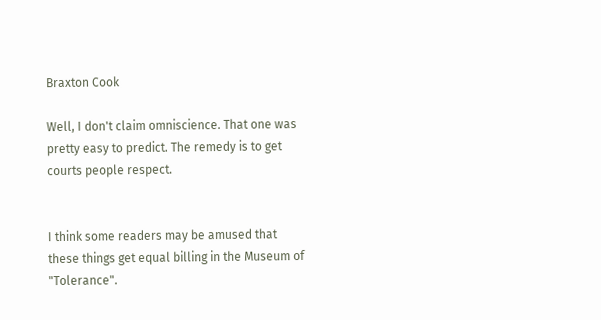Braxton Cook

Well, I don't claim omniscience. That one was pretty easy to predict. The remedy is to get courts people respect.


I think some readers may be amused that these things get equal billing in the Museum of "Tolerance".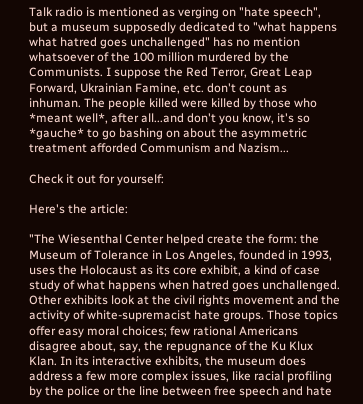Talk radio is mentioned as verging on "hate speech", but a museum supposedly dedicated to "what happens what hatred goes unchallenged" has no mention whatsoever of the 100 million murdered by the Communists. I suppose the Red Terror, Great Leap Forward, Ukrainian Famine, etc. don't count as inhuman. The people killed were killed by those who *meant well*, after all...and don't you know, it's so *gauche* to go bashing on about the asymmetric treatment afforded Communism and Nazism...

Check it out for yourself:

Here's the article:

"The Wiesenthal Center helped create the form: the Museum of Tolerance in Los Angeles, founded in 1993, uses the Holocaust as its core exhibit, a kind of case study of what happens when hatred goes unchallenged. Other exhibits look at the civil rights movement and the activity of white-supremacist hate groups. Those topics offer easy moral choices; few rational Americans disagree about, say, the repugnance of the Ku Klux Klan. In its interactive exhibits, the museum does address a few more complex issues, like racial profiling by the police or the line between free speech and hate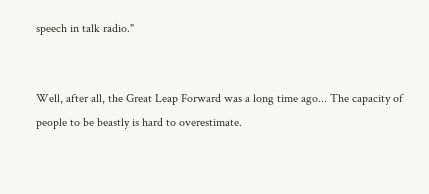speech in talk radio."


Well, after all, the Great Leap Forward was a long time ago... The capacity of people to be beastly is hard to overestimate.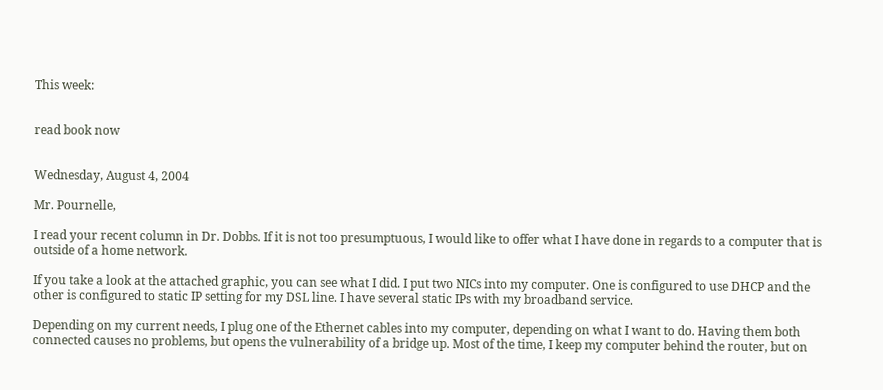This week:


read book now


Wednesday, August 4, 2004

Mr. Pournelle,

I read your recent column in Dr. Dobbs. If it is not too presumptuous, I would like to offer what I have done in regards to a computer that is outside of a home network.

If you take a look at the attached graphic, you can see what I did. I put two NICs into my computer. One is configured to use DHCP and the other is configured to static IP setting for my DSL line. I have several static IPs with my broadband service.

Depending on my current needs, I plug one of the Ethernet cables into my computer, depending on what I want to do. Having them both connected causes no problems, but opens the vulnerability of a bridge up. Most of the time, I keep my computer behind the router, but on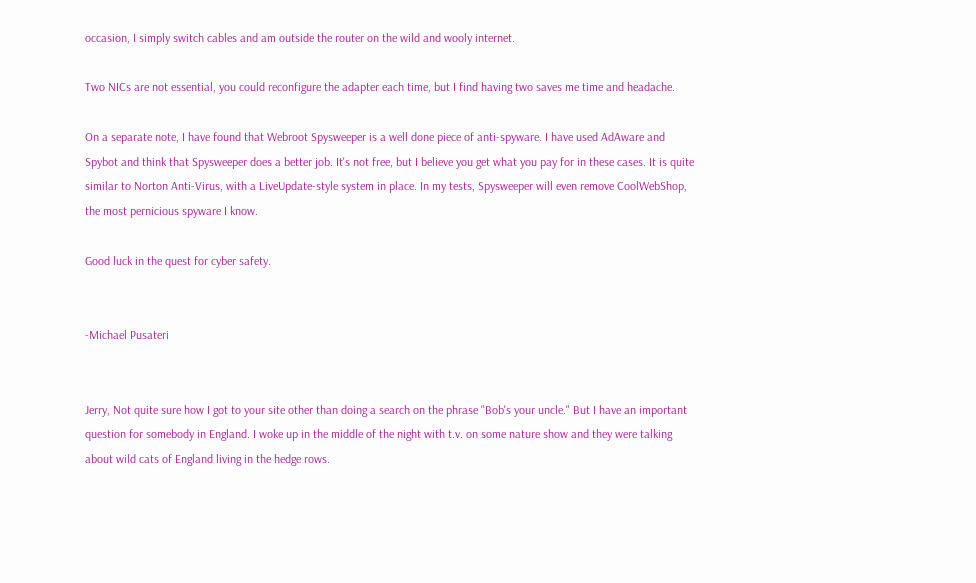occasion, I simply switch cables and am outside the router on the wild and wooly internet.

Two NICs are not essential, you could reconfigure the adapter each time, but I find having two saves me time and headache.

On a separate note, I have found that Webroot Spysweeper is a well done piece of anti-spyware. I have used AdAware and Spybot and think that Spysweeper does a better job. It's not free, but I believe you get what you pay for in these cases. It is quite similar to Norton Anti-Virus, with a LiveUpdate-style system in place. In my tests, Spysweeper will even remove CoolWebShop, the most pernicious spyware I know.

Good luck in the quest for cyber safety.


-Michael Pusateri


Jerry, Not quite sure how I got to your site other than doing a search on the phrase "Bob's your uncle." But I have an important question for somebody in England. I woke up in the middle of the night with t.v. on some nature show and they were talking about wild cats of England living in the hedge rows.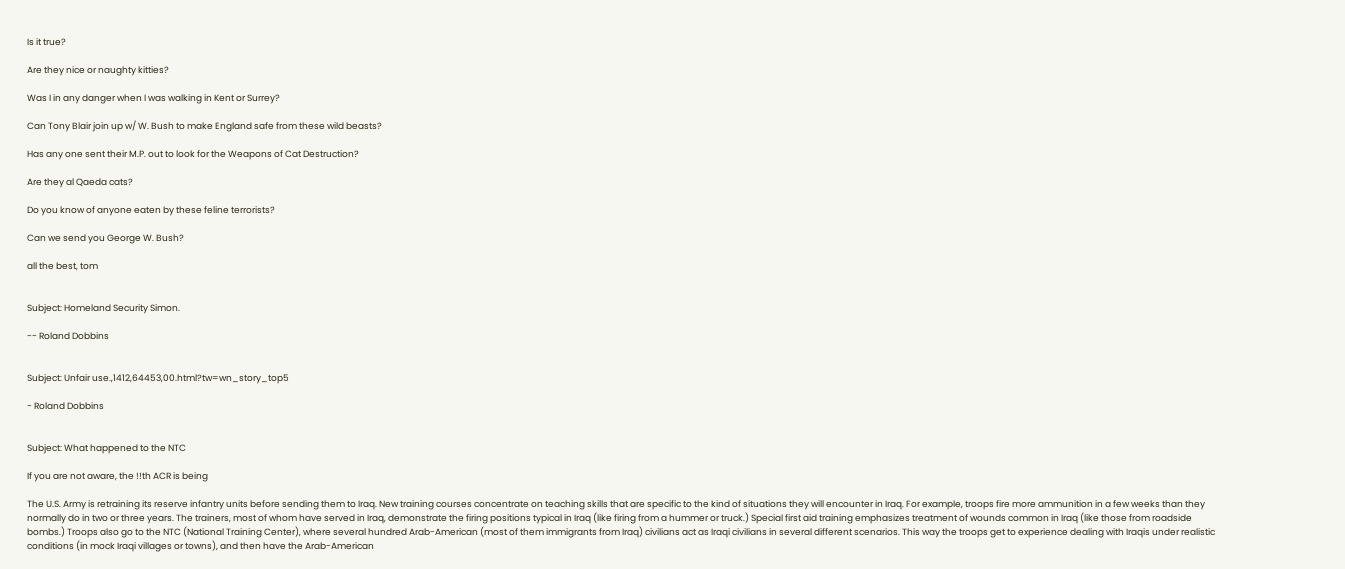Is it true?

Are they nice or naughty kitties?

Was I in any danger when I was walking in Kent or Surrey?

Can Tony Blair join up w/ W. Bush to make England safe from these wild beasts?

Has any one sent their M.P. out to look for the Weapons of Cat Destruction?

Are they al Qaeda cats?

Do you know of anyone eaten by these feline terrorists?

Can we send you George W. Bush?

all the best, tom


Subject: Homeland Security Simon.

-- Roland Dobbins


Subject: Unfair use.,1412,64453,00.html?tw=wn_story_top5

- Roland Dobbins


Subject: What happened to the NTC

If you are not aware, the !!th ACR is being

The U.S. Army is retraining its reserve infantry units before sending them to Iraq. New training courses concentrate on teaching skills that are specific to the kind of situations they will encounter in Iraq. For example, troops fire more ammunition in a few weeks than they normally do in two or three years. The trainers, most of whom have served in Iraq, demonstrate the firing positions typical in Iraq (like firing from a hummer or truck.) Special first aid training emphasizes treatment of wounds common in Iraq (like those from roadside bombs.) Troops also go to the NTC (National Training Center), where several hundred Arab-American (most of them immigrants from Iraq) civilians act as Iraqi civilians in several different scenarios. This way the troops get to experience dealing with Iraqis under realistic conditions (in mock Iraqi villages or towns), and then have the Arab-American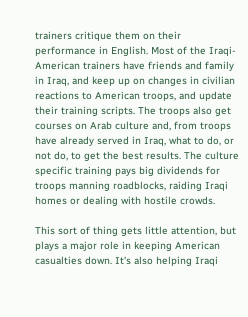trainers critique them on their performance in English. Most of the Iraqi-American trainers have friends and family in Iraq, and keep up on changes in civilian reactions to American troops, and update their training scripts. The troops also get courses on Arab culture and, from troops have already served in Iraq, what to do, or not do, to get the best results. The culture specific training pays big dividends for troops manning roadblocks, raiding Iraqi homes or dealing with hostile crowds.

This sort of thing gets little attention, but plays a major role in keeping American casualties down. It’s also helping Iraqi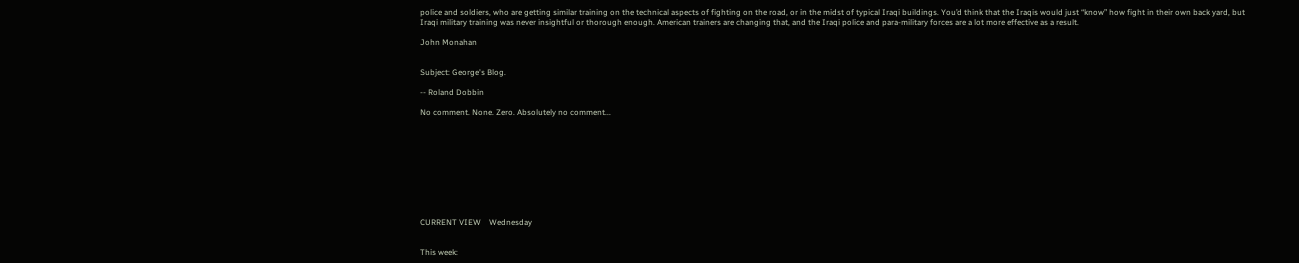police and soldiers, who are getting similar training on the technical aspects of fighting on the road, or in the midst of typical Iraqi buildings. You’d think that the Iraqis would just “know” how fight in their own back yard, but Iraqi military training was never insightful or thorough enough. American trainers are changing that, and the Iraqi police and para-military forces are a lot more effective as a result.

John Monahan


Subject: George's Blog.

-- Roland Dobbin

No comment. None. Zero. Absolutely no comment...










CURRENT VIEW    Wednesday


This week: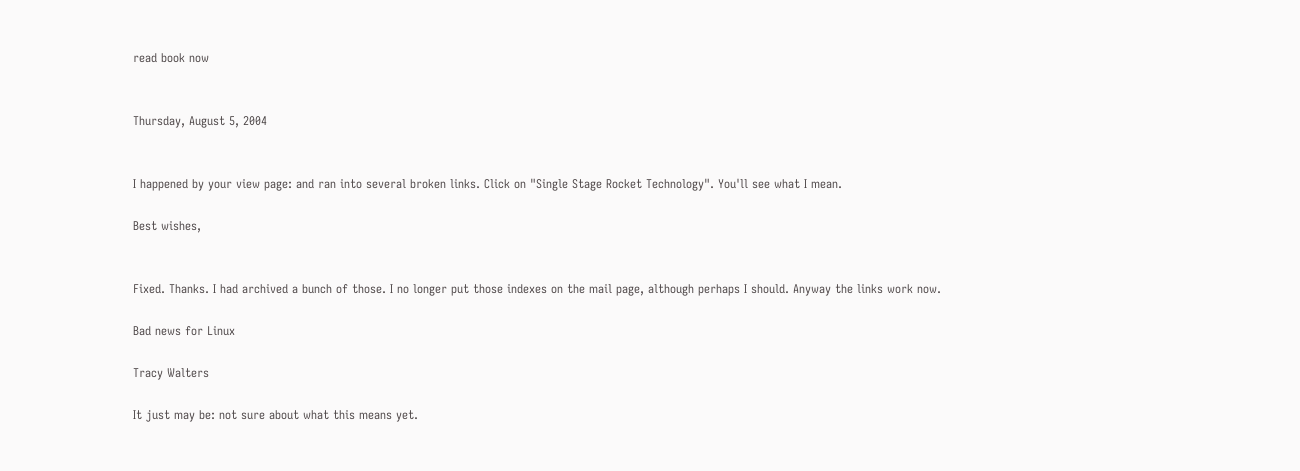read book now


Thursday, August 5, 2004


I happened by your view page: and ran into several broken links. Click on "Single Stage Rocket Technology". You'll see what I mean.

Best wishes,


Fixed. Thanks. I had archived a bunch of those. I no longer put those indexes on the mail page, although perhaps I should. Anyway the links work now.

Bad news for Linux

Tracy Walters

It just may be: not sure about what this means yet.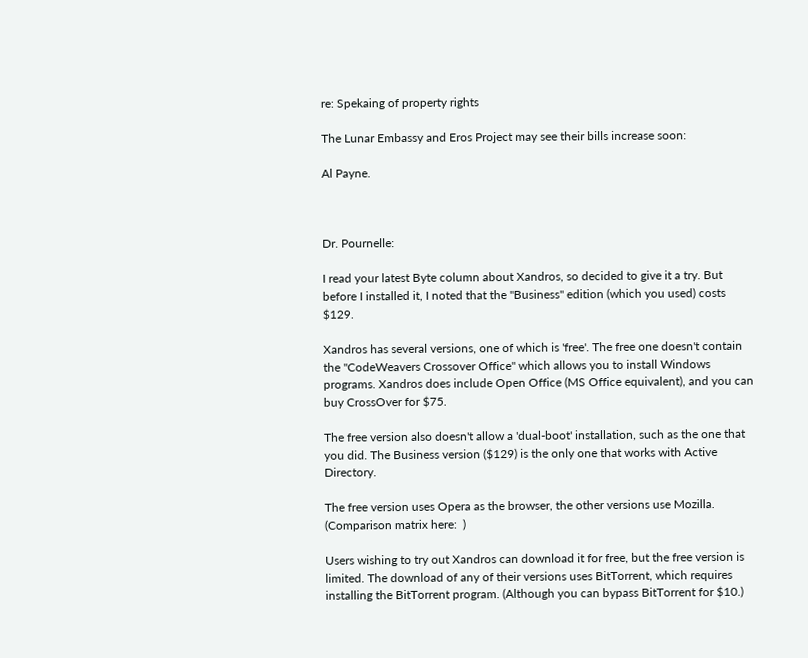re: Spekaing of property rights

The Lunar Embassy and Eros Project may see their bills increase soon:

Al Payne.



Dr. Pournelle:

I read your latest Byte column about Xandros, so decided to give it a try. But before I installed it, I noted that the "Business" edition (which you used) costs $129.

Xandros has several versions, one of which is 'free'. The free one doesn't contain the "CodeWeavers Crossover Office" which allows you to install Windows programs. Xandros does include Open Office (MS Office equivalent), and you can buy CrossOver for $75.

The free version also doesn't allow a 'dual-boot' installation, such as the one that you did. The Business version ($129) is the only one that works with Active Directory.

The free version uses Opera as the browser, the other versions use Mozilla. (Comparison matrix here:  )

Users wishing to try out Xandros can download it for free, but the free version is limited. The download of any of their versions uses BitTorrent, which requires installing the BitTorrent program. (Although you can bypass BitTorrent for $10.)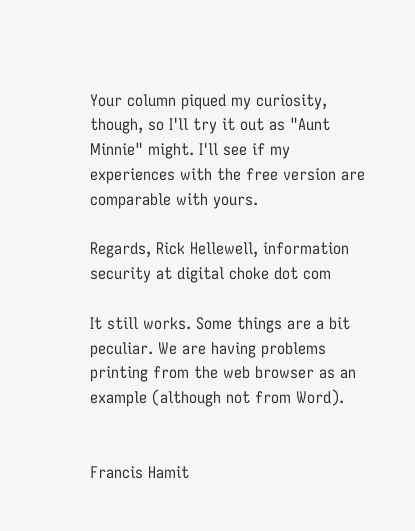Your column piqued my curiosity, though, so I'll try it out as "Aunt Minnie" might. I'll see if my experiences with the free version are comparable with yours.

Regards, Rick Hellewell, information security at digital choke dot com

It still works. Some things are a bit peculiar. We are having problems printing from the web browser as an example (although not from Word).


Francis Hamit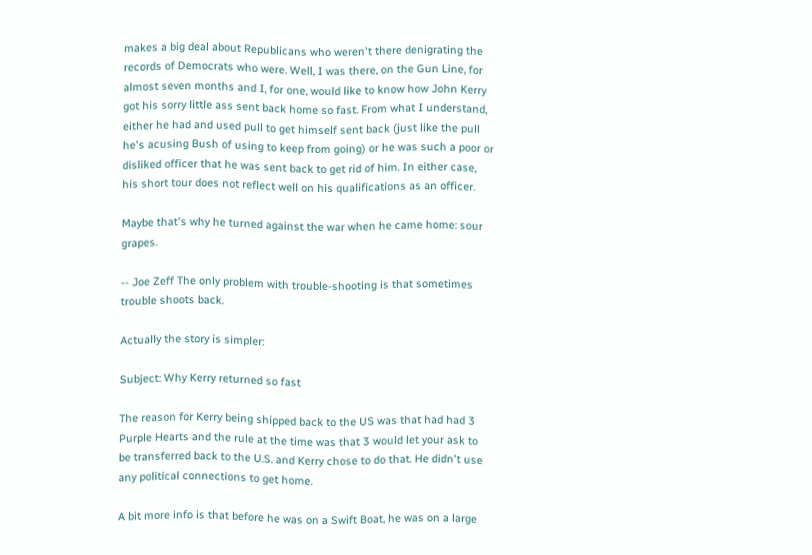makes a big deal about Republicans who weren't there denigrating the records of Democrats who were. Well, I was there, on the Gun Line, for almost seven months and I, for one, would like to know how John Kerry got his sorry little ass sent back home so fast. From what I understand, either he had and used pull to get himself sent back (just like the pull he's acusing Bush of using to keep from going) or he was such a poor or disliked officer that he was sent back to get rid of him. In either case, his short tour does not reflect well on his qualifications as an officer.

Maybe that's why he turned against the war when he came home: sour grapes.

-- Joe Zeff The only problem with trouble-shooting is that sometimes trouble shoots back.

Actually the story is simpler:

Subject: Why Kerry returned so fast

The reason for Kerry being shipped back to the US was that had had 3 Purple Hearts and the rule at the time was that 3 would let your ask to be transferred back to the U.S. and Kerry chose to do that. He didn't use any political connections to get home.

A bit more info is that before he was on a Swift Boat, he was on a large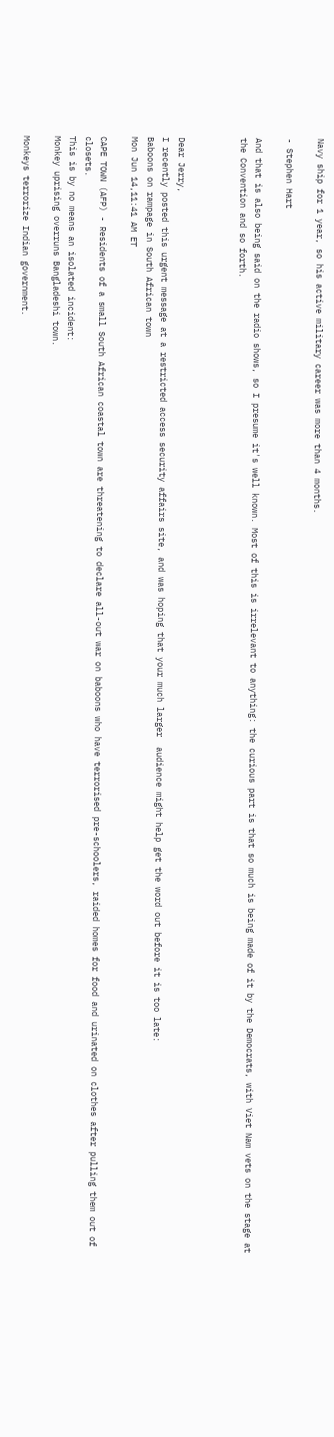Navy ship for 1 year, so his active military career was more than 4 months.

- Stephen Hart

And that is also being said on the radio shows, so I presume it's well known. Most of this is irrelevant to anything: the curious part is that so much is being made of it by the Democrats, with Viet Nam vets on the stage at the Convention and so forth.



Dear Jerry,
I recently posted this urgent message at a restricted access security affairs site, and was hoping that your much larger  audience might help get the word out before it is too late:
Baboons on rampage in South African town
Mon Jun 14,11:41 AM ET

CAPE TOWN (AFP) - Residents of a small South African coastal town are threatening to declare all-out war on baboons who have terrorised pre-schoolers, raided homes for food and urinated on clothes after pulling them out of closets.
This is by no means an isolated incident:
Monkey uprising overruns Bangladeshi town.

Monkeys terrorize Indian government.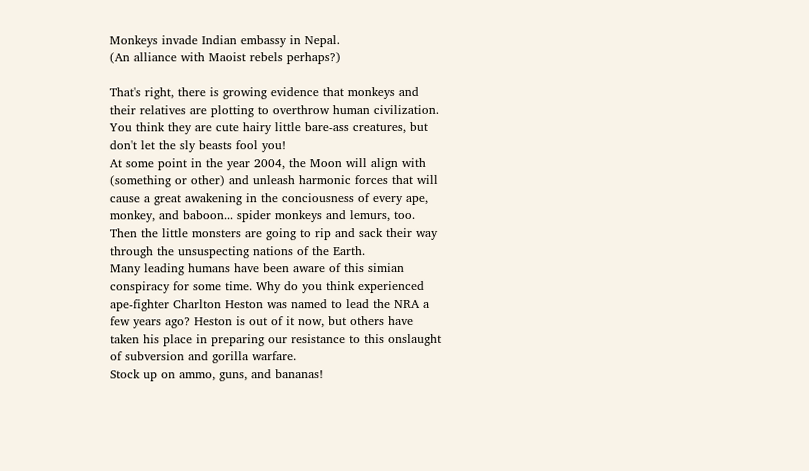Monkeys invade Indian embassy in Nepal.
(An alliance with Maoist rebels perhaps?)

That's right, there is growing evidence that monkeys and their relatives are plotting to overthrow human civilization.
You think they are cute hairy little bare-ass creatures, but don't let the sly beasts fool you!
At some point in the year 2004, the Moon will align with (something or other) and unleash harmonic forces that will cause a great awakening in the conciousness of every ape, monkey, and baboon... spider monkeys and lemurs, too. Then the little monsters are going to rip and sack their way through the unsuspecting nations of the Earth.
Many leading humans have been aware of this simian conspiracy for some time. Why do you think experienced ape-fighter Charlton Heston was named to lead the NRA a few years ago? Heston is out of it now, but others have taken his place in preparing our resistance to this onslaught of subversion and gorilla warfare.
Stock up on ammo, guns, and bananas!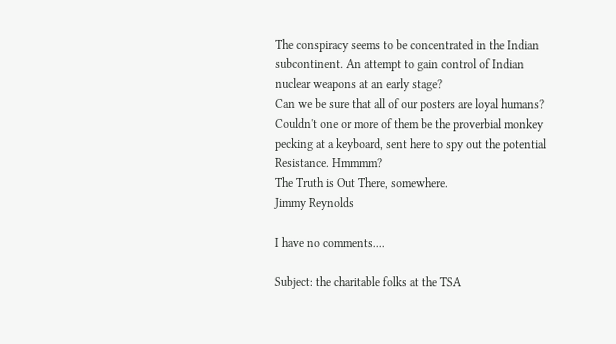The conspiracy seems to be concentrated in the Indian subcontinent. An attempt to gain control of Indian nuclear weapons at an early stage?
Can we be sure that all of our posters are loyal humans? Couldn't one or more of them be the proverbial monkey pecking at a keyboard, sent here to spy out the potential Resistance. Hmmmm?
The Truth is Out There, somewhere.
Jimmy Reynolds

I have no comments....

Subject: the charitable folks at the TSA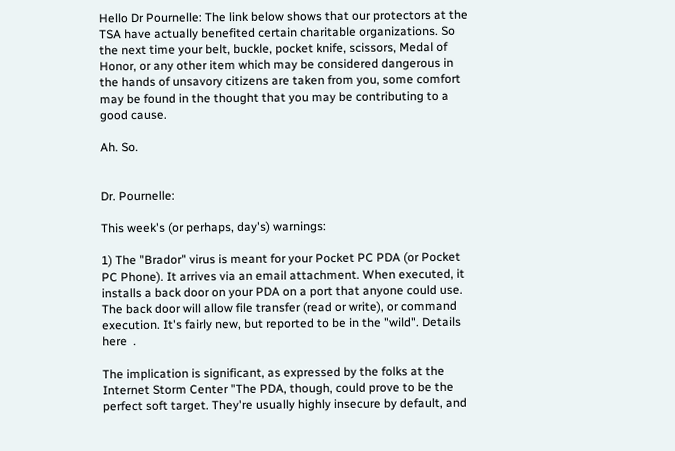Hello Dr Pournelle: The link below shows that our protectors at the TSA have actually benefited certain charitable organizations. So the next time your belt, buckle, pocket knife, scissors, Medal of Honor, or any other item which may be considered dangerous in the hands of unsavory citizens are taken from you, some comfort may be found in the thought that you may be contributing to a good cause.

Ah. So.


Dr. Pournelle:

This week's (or perhaps, day's) warnings:

1) The "Brador" virus is meant for your Pocket PC PDA (or Pocket PC Phone). It arrives via an email attachment. When executed, it installs a back door on your PDA on a port that anyone could use. The back door will allow file transfer (read or write), or command execution. It's fairly new, but reported to be in the "wild". Details here  .

The implication is significant, as expressed by the folks at the Internet Storm Center "The PDA, though, could prove to be the perfect soft target. They're usually highly insecure by default, and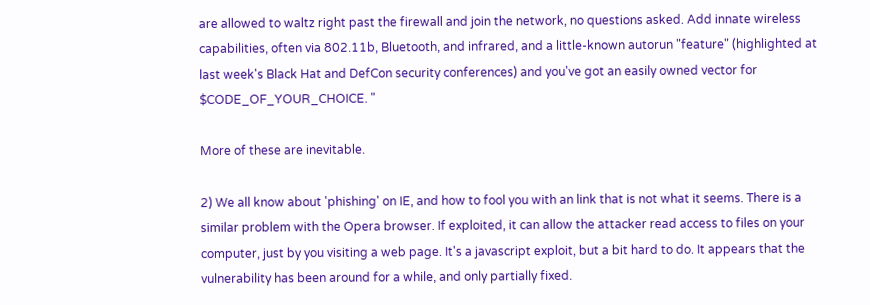are allowed to waltz right past the firewall and join the network, no questions asked. Add innate wireless capabilities, often via 802.11b, Bluetooth, and infrared, and a little-known autorun "feature" (highlighted at last week's Black Hat and DefCon security conferences) and you've got an easily owned vector for $CODE_OF_YOUR_CHOICE. "

More of these are inevitable.

2) We all know about 'phishing' on IE, and how to fool you with an link that is not what it seems. There is a similar problem with the Opera browser. If exploited, it can allow the attacker read access to files on your computer, just by you visiting a web page. It's a javascript exploit, but a bit hard to do. It appears that the vulnerability has been around for a while, and only partially fixed.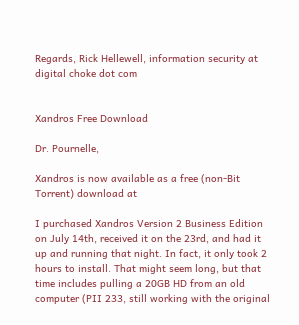Regards, Rick Hellewell, information security at digital choke dot com


Xandros Free Download

Dr. Pournelle,

Xandros is now available as a free (non-Bit Torrent) download at

I purchased Xandros Version 2 Business Edition on July 14th, received it on the 23rd, and had it up and running that night. In fact, it only took 2 hours to install. That might seem long, but that time includes pulling a 20GB HD from an old computer (PII 233, still working with the original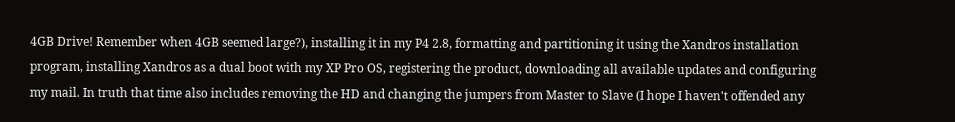4GB Drive! Remember when 4GB seemed large?), installing it in my P4 2.8, formatting and partitioning it using the Xandros installation program, installing Xandros as a dual boot with my XP Pro OS, registering the product, downloading all available updates and configuring my mail. In truth that time also includes removing the HD and changing the jumpers from Master to Slave (I hope I haven't offended any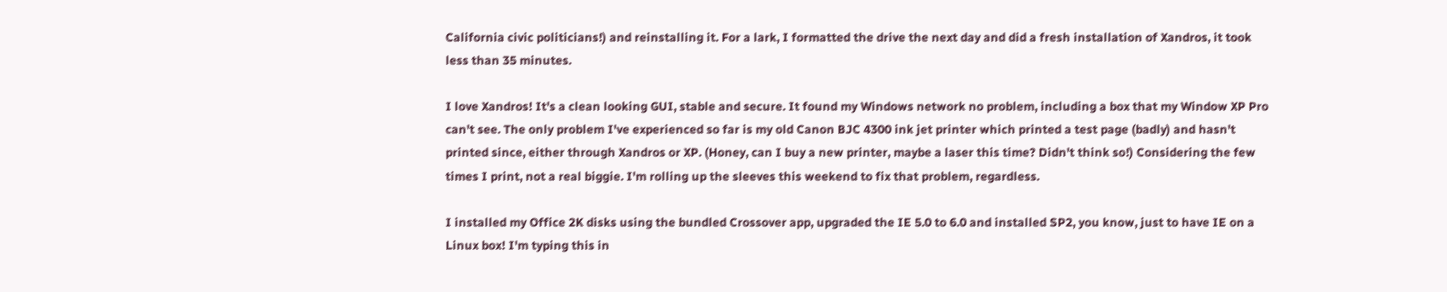California civic politicians!) and reinstalling it. For a lark, I formatted the drive the next day and did a fresh installation of Xandros, it took less than 35 minutes.

I love Xandros! It's a clean looking GUI, stable and secure. It found my Windows network no problem, including a box that my Window XP Pro can't see. The only problem I've experienced so far is my old Canon BJC 4300 ink jet printer which printed a test page (badly) and hasn't printed since, either through Xandros or XP. (Honey, can I buy a new printer, maybe a laser this time? Didn't think so!) Considering the few times I print, not a real biggie. I'm rolling up the sleeves this weekend to fix that problem, regardless.

I installed my Office 2K disks using the bundled Crossover app, upgraded the IE 5.0 to 6.0 and installed SP2, you know, just to have IE on a Linux box! I'm typing this in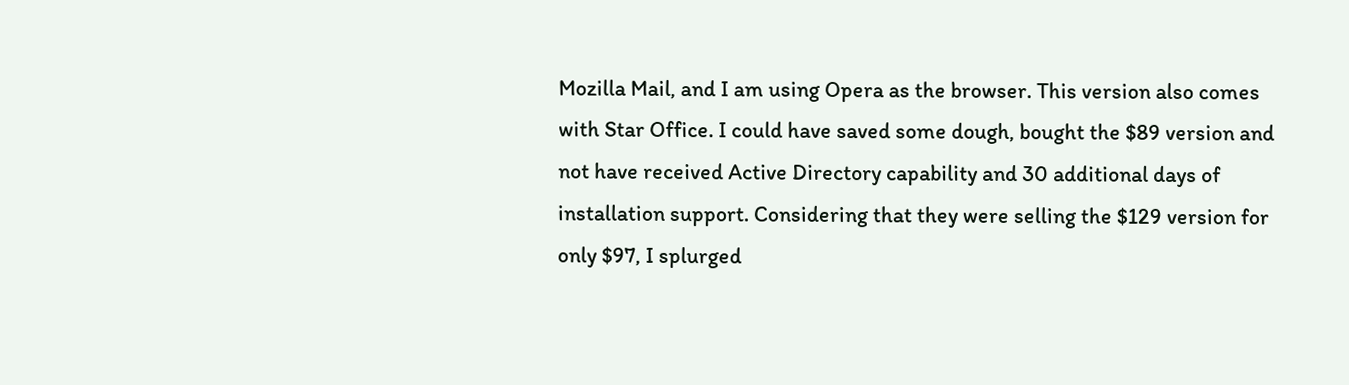Mozilla Mail, and I am using Opera as the browser. This version also comes with Star Office. I could have saved some dough, bought the $89 version and not have received Active Directory capability and 30 additional days of installation support. Considering that they were selling the $129 version for only $97, I splurged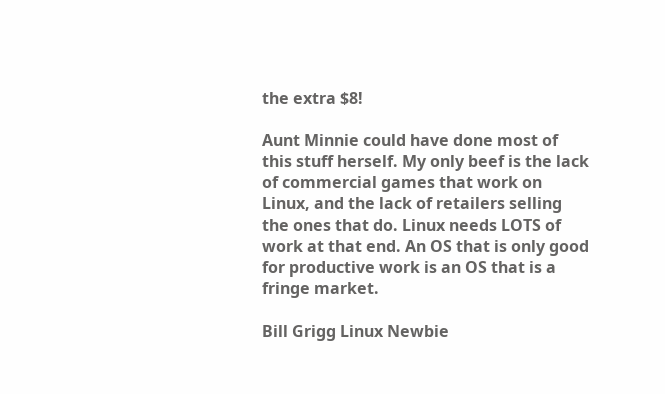the extra $8!

Aunt Minnie could have done most of this stuff herself. My only beef is the lack of commercial games that work on Linux, and the lack of retailers selling the ones that do. Linux needs LOTS of work at that end. An OS that is only good for productive work is an OS that is a fringe market.

Bill Grigg Linux Newbie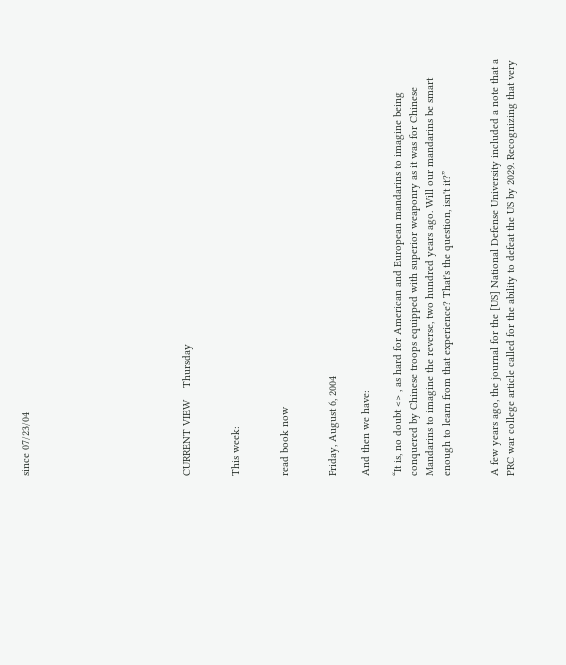since 07/23/04









CURRENT VIEW    Thursday


This week:


read book now


Friday, August 6, 2004

And then we have:

“It is, no doubt <> , as hard for American and European mandarins to imagine being conquered by Chinese troops equipped with superior weaponry as it was for Chinese Mandarins to imagine the reverse, two hundred years ago. Will our mandarins be smart enough to learn from that experience? That's the question, isn't it?”


A few years ago, the journal for the [US] National Defense University included a note that a PRC war college article called for the ability to defeat the US by 2029. Recognizing that very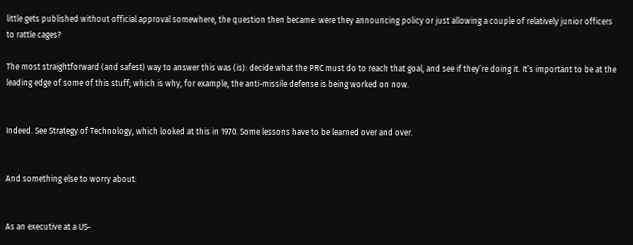little gets published without official approval somewhere, the question then became: were they announcing policy or just allowing a couple of relatively junior officers to rattle cages?

The most straightforward (and safest) way to answer this was (is): decide what the PRC must do to reach that goal, and see if they’re doing it. It’s important to be at the leading edge of some of this stuff; which is why, for example, the anti-missile defense is being worked on now.


Indeed. See Strategy of Technology, which looked at this in 1970. Some lessons have to be learned over and over.


And something else to worry about:


As an executive at a US-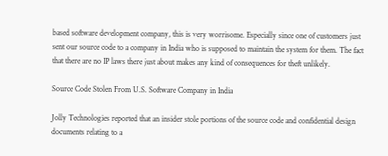based software development company, this is very worrisome. Especially since one of customers just sent our source code to a company in India who is supposed to maintain the system for them. The fact that there are no IP laws there just about makes any kind of consequences for theft unlikely.

Source Code Stolen From U.S. Software Company in India

Jolly Technologies reported that an insider stole portions of the source code and confidential design documents relating to a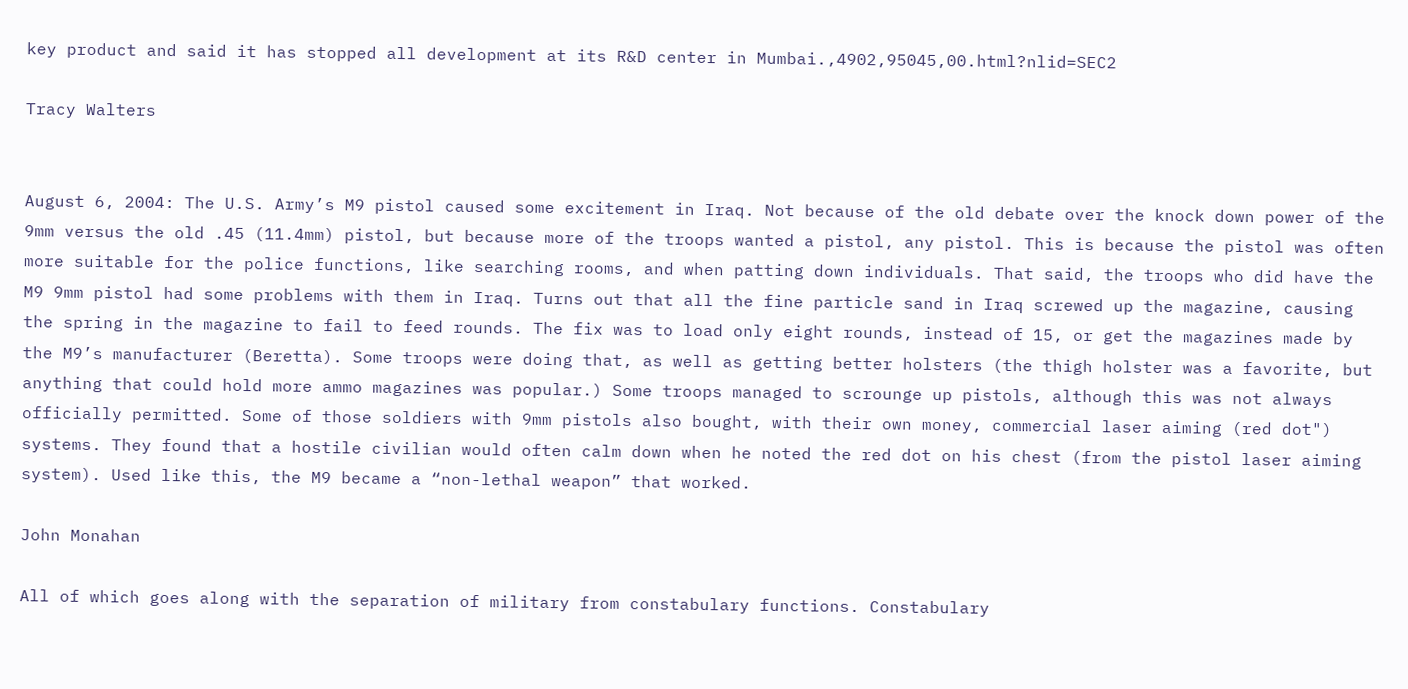key product and said it has stopped all development at its R&D center in Mumbai.,4902,95045,00.html?nlid=SEC2

Tracy Walters


August 6, 2004: The U.S. Army’s M9 pistol caused some excitement in Iraq. Not because of the old debate over the knock down power of the 9mm versus the old .45 (11.4mm) pistol, but because more of the troops wanted a pistol, any pistol. This is because the pistol was often more suitable for the police functions, like searching rooms, and when patting down individuals. That said, the troops who did have the M9 9mm pistol had some problems with them in Iraq. Turns out that all the fine particle sand in Iraq screwed up the magazine, causing the spring in the magazine to fail to feed rounds. The fix was to load only eight rounds, instead of 15, or get the magazines made by the M9’s manufacturer (Beretta). Some troops were doing that, as well as getting better holsters (the thigh holster was a favorite, but anything that could hold more ammo magazines was popular.) Some troops managed to scrounge up pistols, although this was not always officially permitted. Some of those soldiers with 9mm pistols also bought, with their own money, commercial laser aiming (red dot") systems. They found that a hostile civilian would often calm down when he noted the red dot on his chest (from the pistol laser aiming system). Used like this, the M9 became a “non-lethal weapon” that worked.

John Monahan

All of which goes along with the separation of military from constabulary functions. Constabulary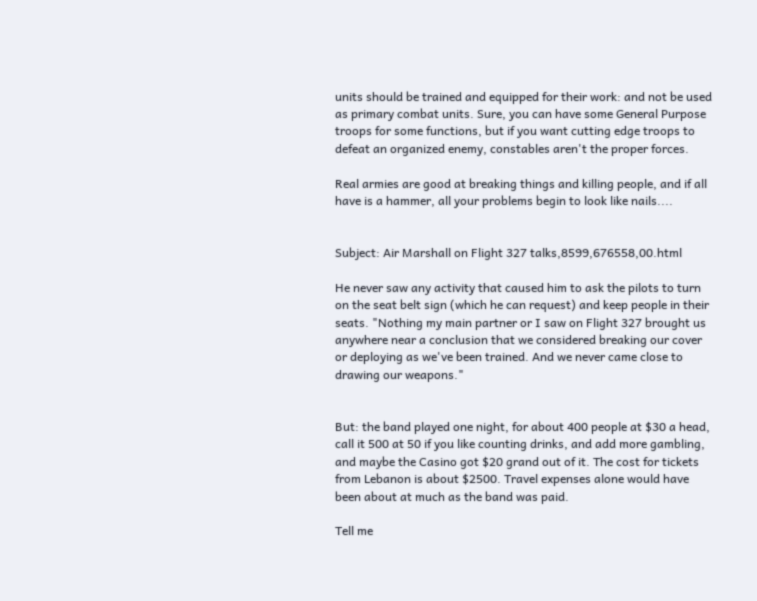units should be trained and equipped for their work: and not be used as primary combat units. Sure, you can have some General Purpose troops for some functions, but if you want cutting edge troops to defeat an organized enemy, constables aren't the proper forces.

Real armies are good at breaking things and killing people, and if all have is a hammer, all your problems begin to look like nails....


Subject: Air Marshall on Flight 327 talks,8599,676558,00.html

He never saw any activity that caused him to ask the pilots to turn on the seat belt sign (which he can request) and keep people in their seats. "Nothing my main partner or I saw on Flight 327 brought us anywhere near a conclusion that we considered breaking our cover or deploying as we've been trained. And we never came close to drawing our weapons."


But: the band played one night, for about 400 people at $30 a head, call it 500 at 50 if you like counting drinks, and add more gambling, and maybe the Casino got $20 grand out of it. The cost for tickets from Lebanon is about $2500. Travel expenses alone would have been about at much as the band was paid.

Tell me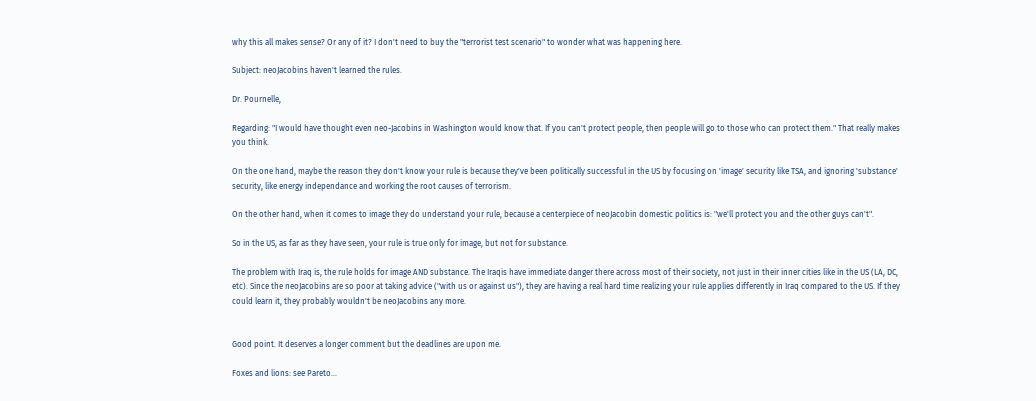why this all makes sense? Or any of it? I don't need to buy the "terrorist test scenario" to wonder what was happening here.

Subject: neoJacobins haven't learned the rules.

Dr. Pournelle,

Regarding: "I would have thought even neo-Jacobins in Washington would know that. If you can't protect people, then people will go to those who can protect them." That really makes you think.

On the one hand, maybe the reason they don't know your rule is because they've been politically successful in the US by focusing on 'image' security like TSA, and ignoring 'substance' security, like energy independance and working the root causes of terrorism.

On the other hand, when it comes to image they do understand your rule, because a centerpiece of neoJacobin domestic politics is: "we'll protect you and the other guys can't".

So in the US, as far as they have seen, your rule is true only for image, but not for substance.

The problem with Iraq is, the rule holds for image AND substance. The Iraqis have immediate danger there across most of their society, not just in their inner cities like in the US (LA, DC, etc). Since the neoJacobins are so poor at taking advice ("with us or against us"), they are having a real hard time realizing your rule applies differently in Iraq compared to the US. If they could learn it, they probably wouldn't be neoJacobins any more.


Good point. It deserves a longer comment but the deadlines are upon me.

Foxes and lions: see Pareto...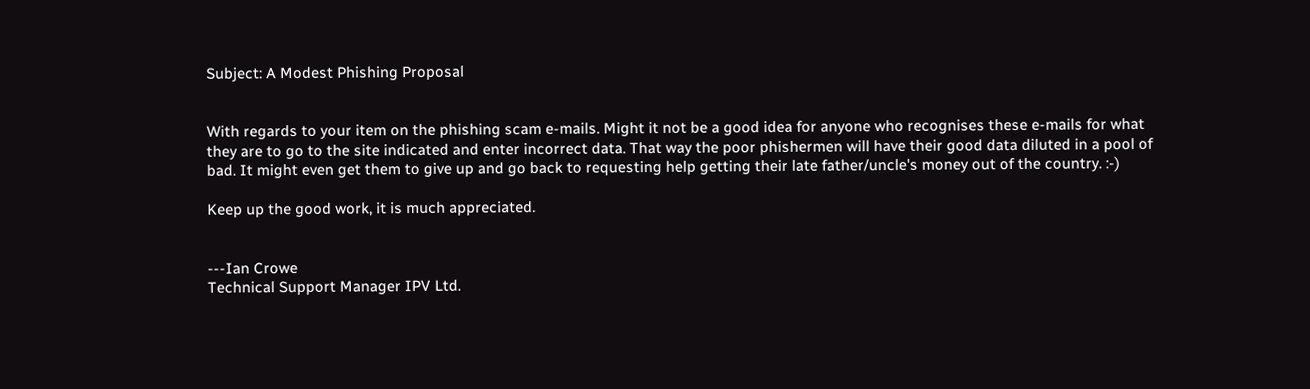Subject: A Modest Phishing Proposal


With regards to your item on the phishing scam e-mails. Might it not be a good idea for anyone who recognises these e-mails for what they are to go to the site indicated and enter incorrect data. That way the poor phishermen will have their good data diluted in a pool of bad. It might even get them to give up and go back to requesting help getting their late father/uncle's money out of the country. :-)

Keep up the good work, it is much appreciated.


---Ian Crowe
Technical Support Manager IPV Ltd.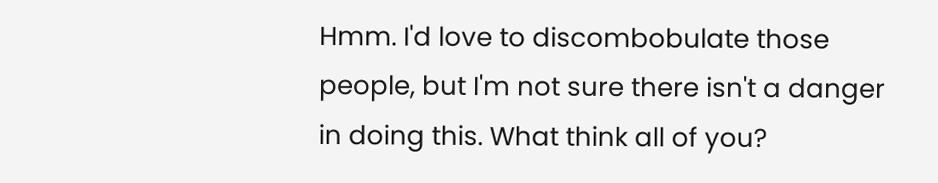Hmm. I'd love to discombobulate those people, but I'm not sure there isn't a danger in doing this. What think all of you?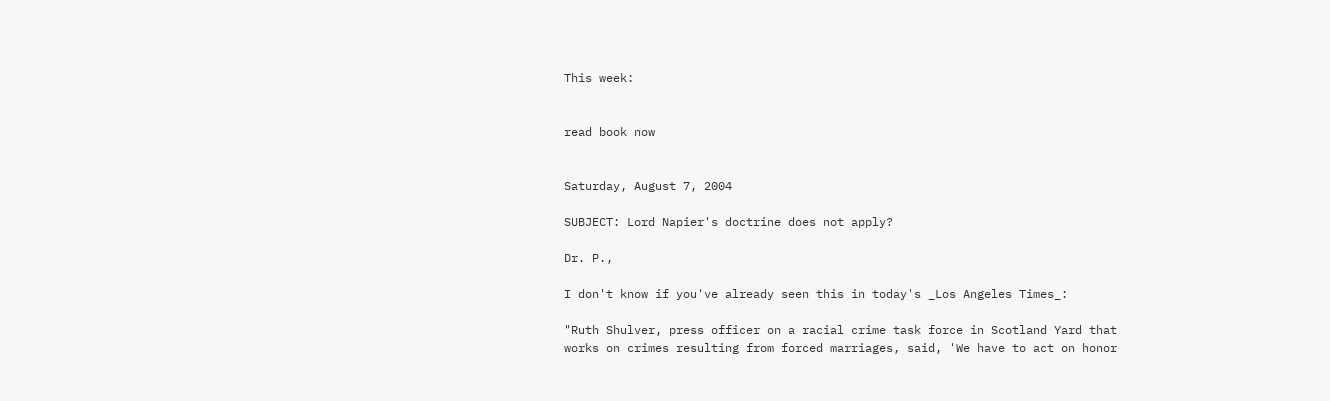This week:


read book now


Saturday, August 7, 2004

SUBJECT: Lord Napier's doctrine does not apply?

Dr. P.,

I don't know if you've already seen this in today's _Los Angeles Times_:

"Ruth Shulver, press officer on a racial crime task force in Scotland Yard that works on crimes resulting from forced marriages, said, 'We have to act on honor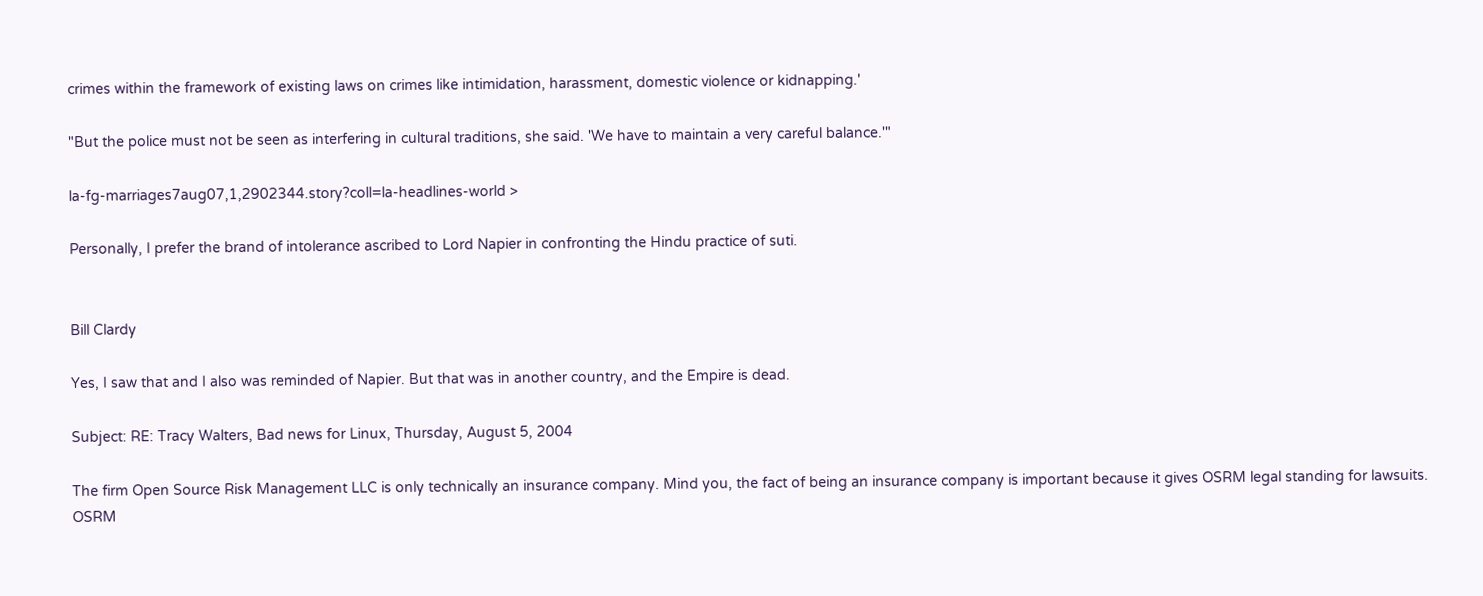crimes within the framework of existing laws on crimes like intimidation, harassment, domestic violence or kidnapping.'

"But the police must not be seen as interfering in cultural traditions, she said. 'We have to maintain a very careful balance.'"

la-fg-marriages7aug07,1,2902344.story?coll=la-headlines-world >

Personally, I prefer the brand of intolerance ascribed to Lord Napier in confronting the Hindu practice of suti.


Bill Clardy

Yes, I saw that and I also was reminded of Napier. But that was in another country, and the Empire is dead.

Subject: RE: Tracy Walters, Bad news for Linux, Thursday, August 5, 2004

The firm Open Source Risk Management LLC is only technically an insurance company. Mind you, the fact of being an insurance company is important because it gives OSRM legal standing for lawsuits. OSRM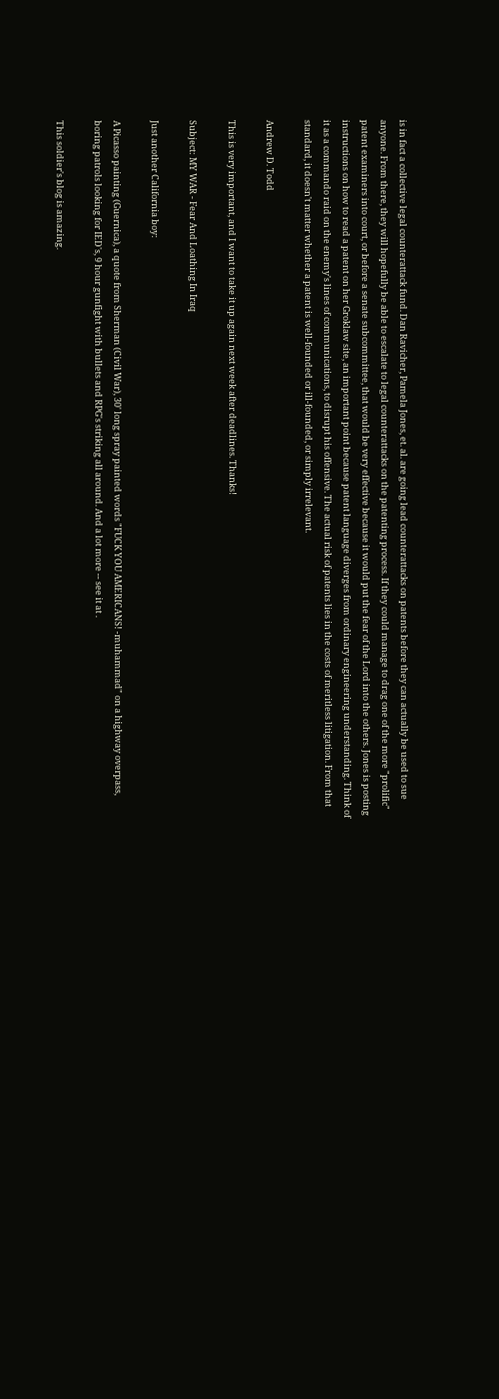is in fact a collective legal counterattack fund. Dan Ravicher, Pamela Jones, et. al. are going lead counterattacks on patents before they can actually be used to sue anyone. From there, they will hopefully be able to escalate to legal counterattacks on the patenting process. If they could manage to drag one of the more "prolific" patent examiners into court, or before a senate subcommittee, that would be very effective because it would put the fear of the Lord into the others. Jones is posting instructions on how to read a patent on her Groklaw site, an important point because patent language diverges from ordinary engineering understanding. Think of it as a commando raid on the enemy's lines of communications, to disrupt his offensive. The actual risk of patents lies in the costs of meritless litigation. From that standard, it doesn't matter whether a patent is well-founded or ill-founded, or simply irrelevant.

Andrew D. Todd

This is very important, and I want to take it up again next week after deadlines. Thanks!

Subject: MY WAR - Fear And Loathing In Iraq

Just another California boy:

A Picasso painting (Guernica), a quote from Sherman (Civil War), 30' long spray painted words "FUCK YOU AMERICANS! -muhammad" on a highway overpass, boring patrols looking for IED's, 9 hour gunfight with bullets and RPG's striking all around. And a lot more -- see it at .

This soldier's blog is amazing.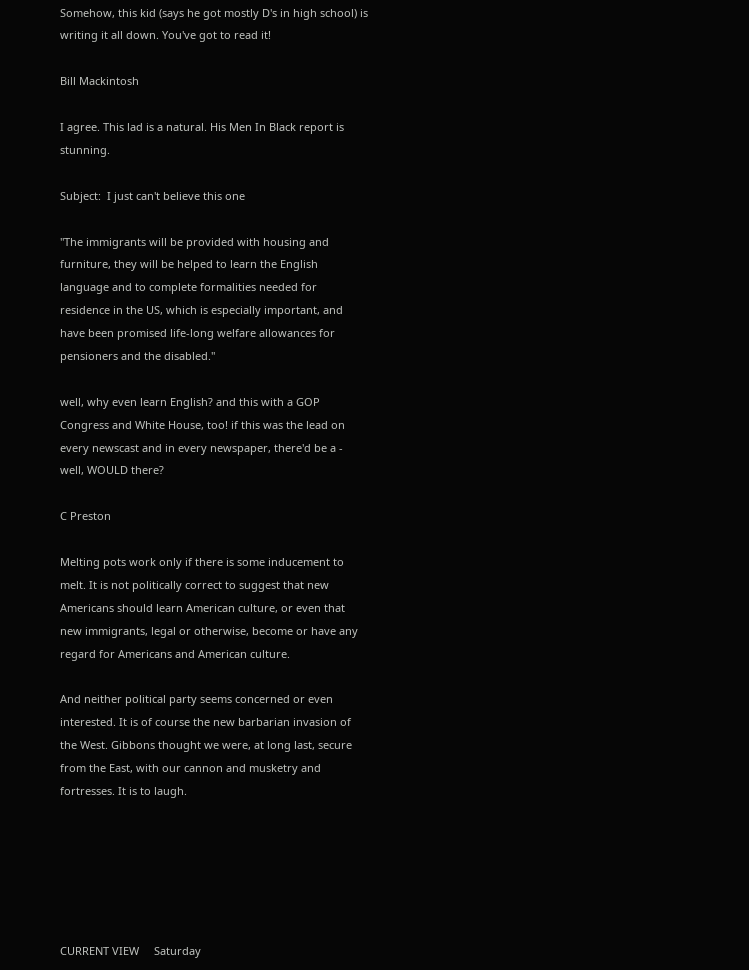Somehow, this kid (says he got mostly D's in high school) is writing it all down. You've got to read it!

Bill Mackintosh

I agree. This lad is a natural. His Men In Black report is stunning.

Subject:  I just can't believe this one

"The immigrants will be provided with housing and furniture, they will be helped to learn the English language and to complete formalities needed for residence in the US, which is especially important, and have been promised life-long welfare allowances for pensioners and the disabled."

well, why even learn English? and this with a GOP Congress and White House, too! if this was the lead on every newscast and in every newspaper, there'd be a - well, WOULD there?

C Preston

Melting pots work only if there is some inducement to melt. It is not politically correct to suggest that new Americans should learn American culture, or even that new immigrants, legal or otherwise, become or have any regard for Americans and American culture.

And neither political party seems concerned or even interested. It is of course the new barbarian invasion of the West. Gibbons thought we were, at long last, secure from the East, with our cannon and musketry and fortresses. It is to laugh.






CURRENT VIEW     Saturday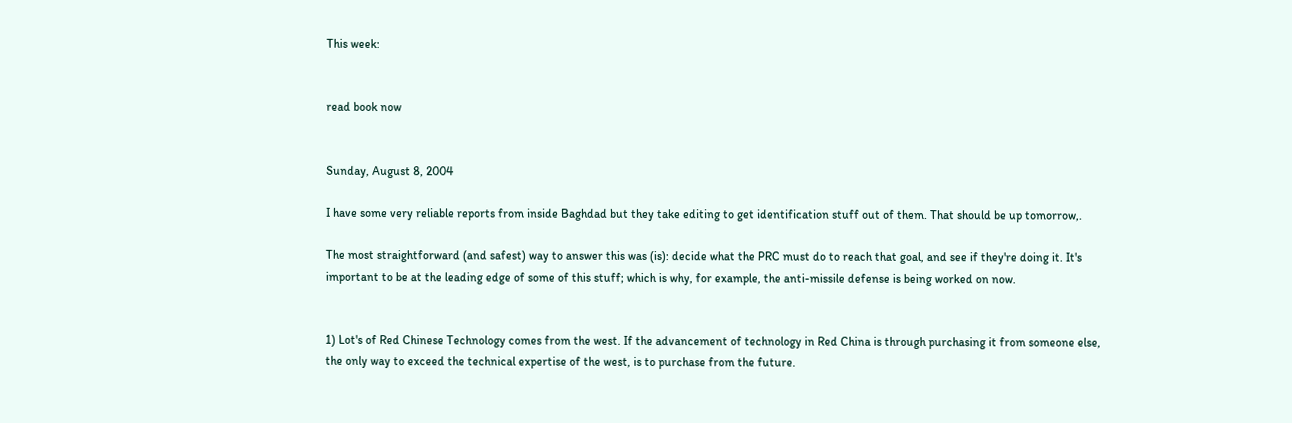This week:


read book now


Sunday, August 8, 2004

I have some very reliable reports from inside Baghdad but they take editing to get identification stuff out of them. That should be up tomorrow,.

The most straightforward (and safest) way to answer this was (is): decide what the PRC must do to reach that goal, and see if they're doing it. It's important to be at the leading edge of some of this stuff; which is why, for example, the anti-missile defense is being worked on now.


1) Lot's of Red Chinese Technology comes from the west. If the advancement of technology in Red China is through purchasing it from someone else, the only way to exceed the technical expertise of the west, is to purchase from the future.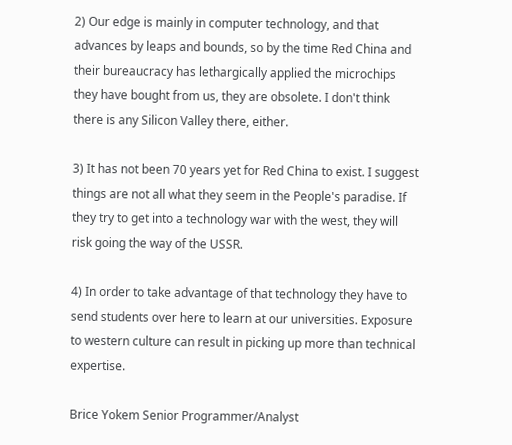2) Our edge is mainly in computer technology, and that advances by leaps and bounds, so by the time Red China and their bureaucracy has lethargically applied the microchips they have bought from us, they are obsolete. I don't think there is any Silicon Valley there, either.

3) It has not been 70 years yet for Red China to exist. I suggest things are not all what they seem in the People's paradise. If they try to get into a technology war with the west, they will risk going the way of the USSR.

4) In order to take advantage of that technology they have to send students over here to learn at our universities. Exposure to western culture can result in picking up more than technical expertise.

Brice Yokem Senior Programmer/Analyst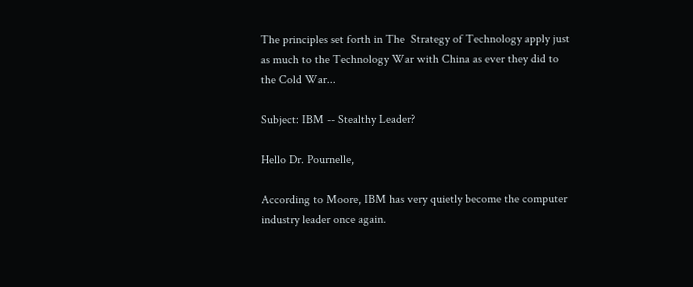The principles set forth in The  Strategy of Technology apply just as much to the Technology War with China as ever they did to the Cold War...

Subject: IBM -- Stealthy Leader?

Hello Dr. Pournelle,

According to Moore, IBM has very quietly become the computer industry leader once again.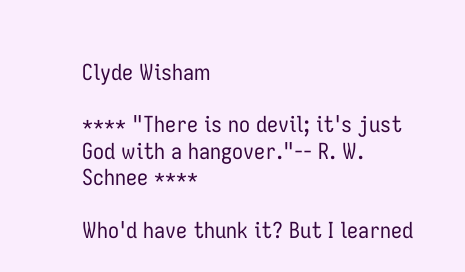Clyde Wisham

**** "There is no devil; it's just God with a hangover."-- R. W. Schnee ****

Who'd have thunk it? But I learned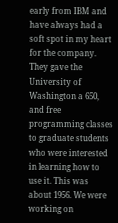early from IBM and have always had a soft spot in my heart for the company. They gave the University of Washington a 650, and free programming classes to graduate students who were interested in learning how to use it. This was about 1956. We were working on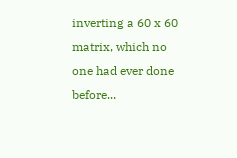inverting a 60 x 60 matrix, which no one had ever done before...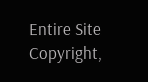Entire Site Copyright,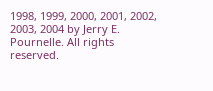1998, 1999, 2000, 2001, 2002, 2003, 2004 by Jerry E. Pournelle. All rights reserved.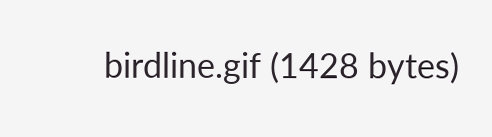birdline.gif (1428 bytes)